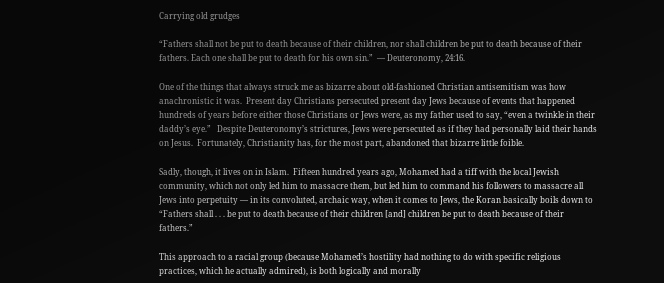Carrying old grudges

“Fathers shall not be put to death because of their children, nor shall children be put to death because of their fathers. Each one shall be put to death for his own sin.”  — Deuteronomy, 24:16.

One of the things that always struck me as bizarre about old-fashioned Christian antisemitism was how anachronistic it was.  Present day Christians persecuted present day Jews because of events that happened hundreds of years before either those Christians or Jews were, as my father used to say, “even a twinkle in their daddy’s eye.”   Despite Deuteronomy’s strictures, Jews were persecuted as if they had personally laid their hands on Jesus.  Fortunately, Christianity has, for the most part, abandoned that bizarre little foible.

Sadly, though, it lives on in Islam.  Fifteen hundred years ago, Mohamed had a tiff with the local Jewish community, which not only led him to massacre them, but led him to command his followers to massacre all Jews into perpetuity — in its convoluted, archaic way, when it comes to Jews, the Koran basically boils down to “Fathers shall . . . be put to death because of their children [and] children be put to death because of their fathers.”

This approach to a racial group (because Mohamed’s hostility had nothing to do with specific religious practices, which he actually admired), is both logically and morally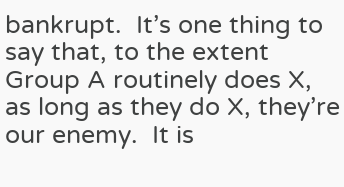bankrupt.  It’s one thing to say that, to the extent Group A routinely does X, as long as they do X, they’re our enemy.  It is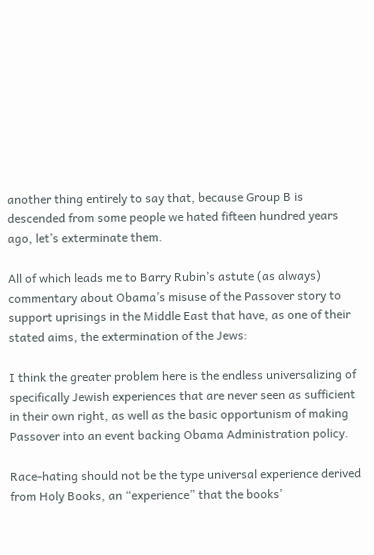another thing entirely to say that, because Group B is descended from some people we hated fifteen hundred years ago, let’s exterminate them.

All of which leads me to Barry Rubin’s astute (as always) commentary about Obama’s misuse of the Passover story to support uprisings in the Middle East that have, as one of their stated aims, the extermination of the Jews:

I think the greater problem here is the endless universalizing of specifically Jewish experiences that are never seen as sufficient in their own right, as well as the basic opportunism of making Passover into an event backing Obama Administration policy.

Race-hating should not be the type universal experience derived from Holy Books, an “experience” that the books’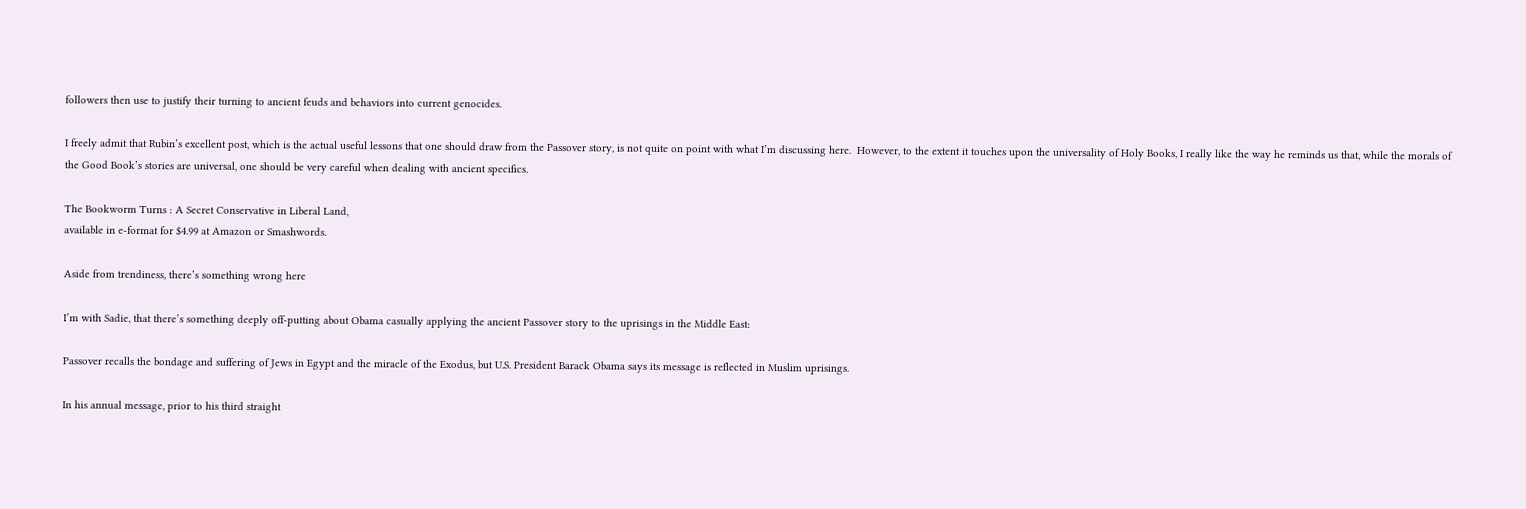followers then use to justify their turning to ancient feuds and behaviors into current genocides.

I freely admit that Rubin’s excellent post, which is the actual useful lessons that one should draw from the Passover story, is not quite on point with what I’m discussing here.  However, to the extent it touches upon the universality of Holy Books, I really like the way he reminds us that, while the morals of the Good Book’s stories are universal, one should be very careful when dealing with ancient specifics.

The Bookworm Turns : A Secret Conservative in Liberal Land,
available in e-format for $4.99 at Amazon or Smashwords.

Aside from trendiness, there’s something wrong here

I’m with Sadie, that there’s something deeply off-putting about Obama casually applying the ancient Passover story to the uprisings in the Middle East:

Passover recalls the bondage and suffering of Jews in Egypt and the miracle of the Exodus, but U.S. President Barack Obama says its message is reflected in Muslim uprisings.

In his annual message, prior to his third straight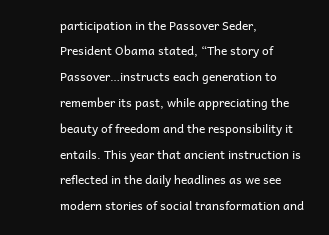participation in the Passover Seder, President Obama stated, “The story of Passover…instructs each generation to remember its past, while appreciating the beauty of freedom and the responsibility it entails. This year that ancient instruction is reflected in the daily headlines as we see modern stories of social transformation and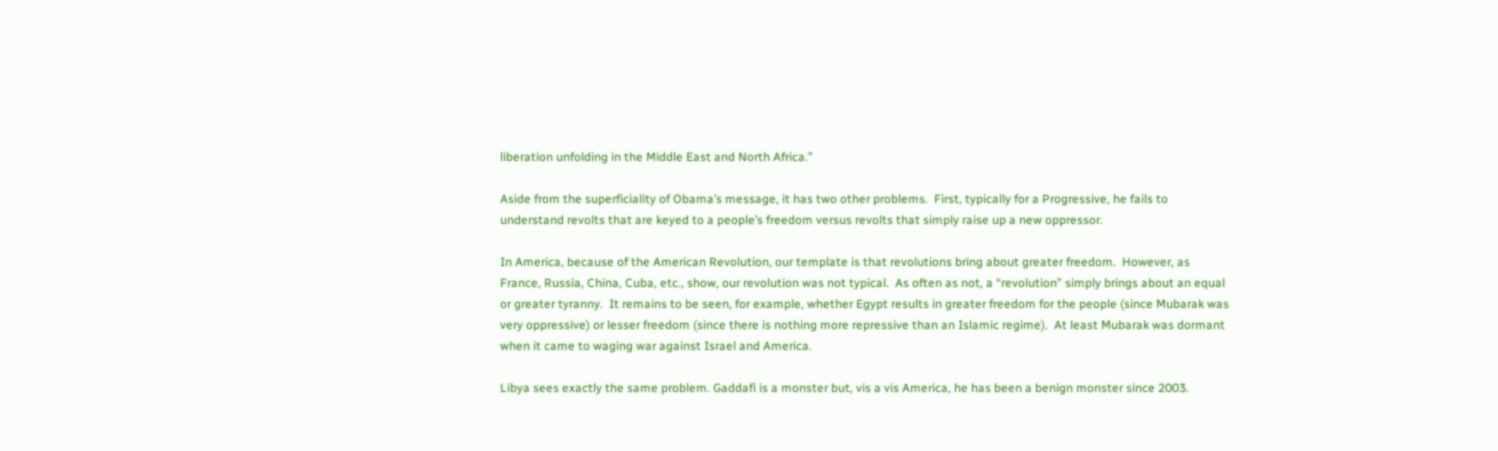liberation unfolding in the Middle East and North Africa.”

Aside from the superficiality of Obama’s message, it has two other problems.  First, typically for a Progressive, he fails to understand revolts that are keyed to a people’s freedom versus revolts that simply raise up a new oppressor.

In America, because of the American Revolution, our template is that revolutions bring about greater freedom.  However, as France, Russia, China, Cuba, etc., show, our revolution was not typical.  As often as not, a “revolution” simply brings about an equal or greater tyranny.  It remains to be seen, for example, whether Egypt results in greater freedom for the people (since Mubarak was very oppressive) or lesser freedom (since there is nothing more repressive than an Islamic regime).  At least Mubarak was dormant when it came to waging war against Israel and America.

Libya sees exactly the same problem. Gaddafi is a monster but, vis a vis America, he has been a benign monster since 2003.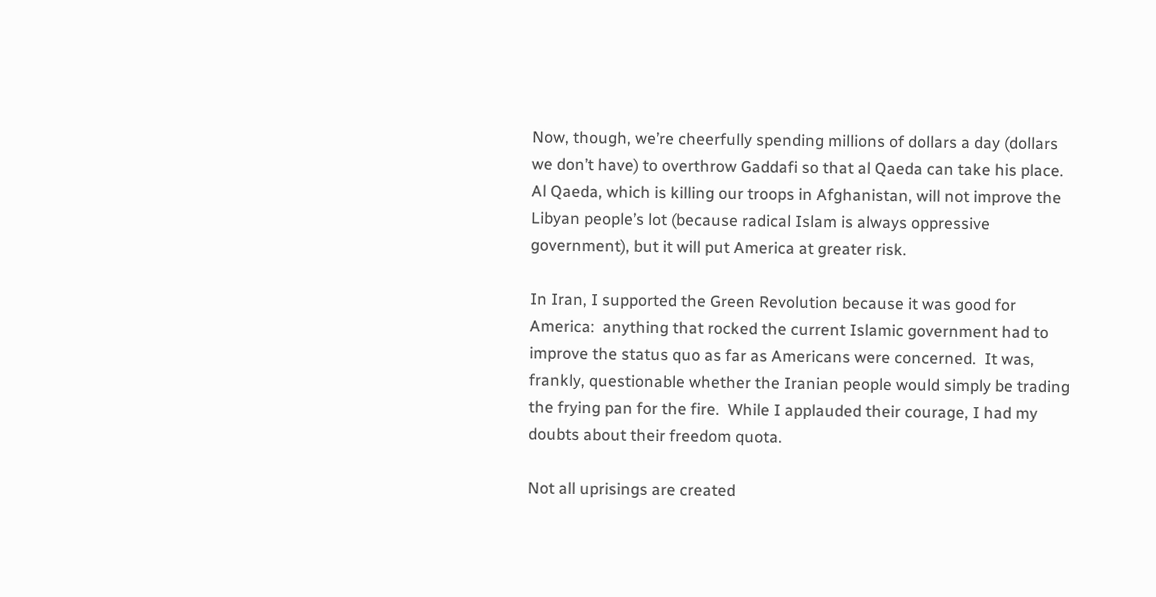Now, though, we’re cheerfully spending millions of dollars a day (dollars we don’t have) to overthrow Gaddafi so that al Qaeda can take his place.  Al Qaeda, which is killing our troops in Afghanistan, will not improve the Libyan people’s lot (because radical Islam is always oppressive government), but it will put America at greater risk.

In Iran, I supported the Green Revolution because it was good for America:  anything that rocked the current Islamic government had to improve the status quo as far as Americans were concerned.  It was, frankly, questionable whether the Iranian people would simply be trading the frying pan for the fire.  While I applauded their courage, I had my doubts about their freedom quota.

Not all uprisings are created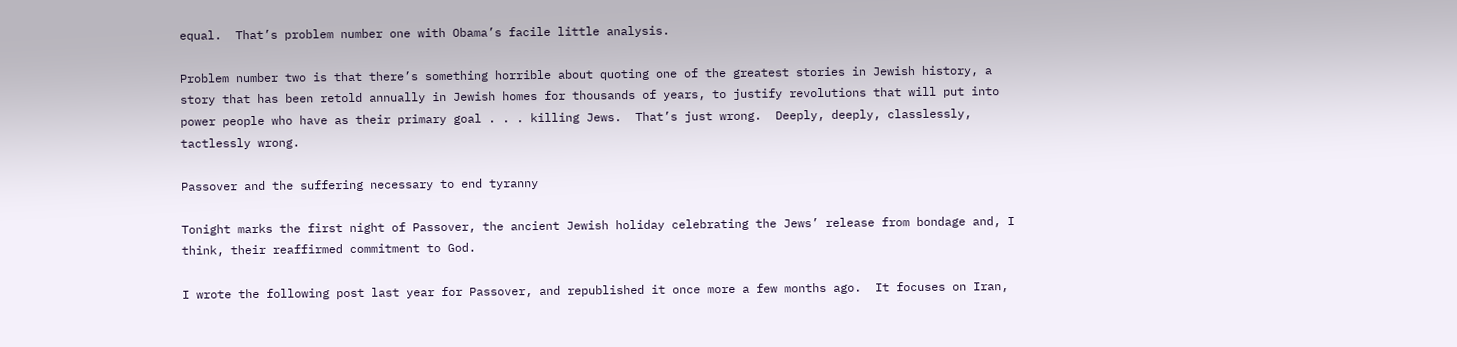equal.  That’s problem number one with Obama’s facile little analysis.

Problem number two is that there’s something horrible about quoting one of the greatest stories in Jewish history, a story that has been retold annually in Jewish homes for thousands of years, to justify revolutions that will put into power people who have as their primary goal . . . killing Jews.  That’s just wrong.  Deeply, deeply, classlessly, tactlessly wrong.

Passover and the suffering necessary to end tyranny

Tonight marks the first night of Passover, the ancient Jewish holiday celebrating the Jews’ release from bondage and, I think, their reaffirmed commitment to God.

I wrote the following post last year for Passover, and republished it once more a few months ago.  It focuses on Iran,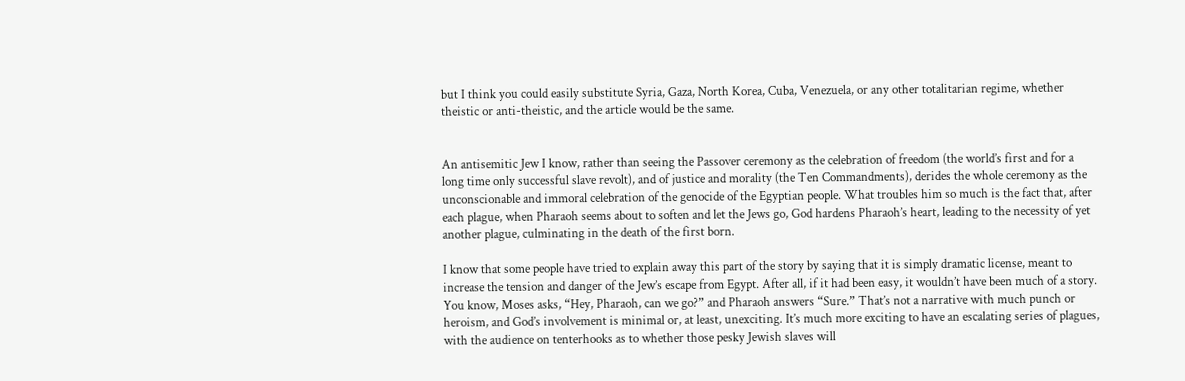but I think you could easily substitute Syria, Gaza, North Korea, Cuba, Venezuela, or any other totalitarian regime, whether theistic or anti-theistic, and the article would be the same.


An antisemitic Jew I know, rather than seeing the Passover ceremony as the celebration of freedom (the world’s first and for a long time only successful slave revolt), and of justice and morality (the Ten Commandments), derides the whole ceremony as the unconscionable and immoral celebration of the genocide of the Egyptian people. What troubles him so much is the fact that, after each plague, when Pharaoh seems about to soften and let the Jews go, God hardens Pharaoh’s heart, leading to the necessity of yet another plague, culminating in the death of the first born.

I know that some people have tried to explain away this part of the story by saying that it is simply dramatic license, meant to increase the tension and danger of the Jew’s escape from Egypt. After all, if it had been easy, it wouldn’t have been much of a story. You know, Moses asks, “Hey, Pharaoh, can we go?” and Pharaoh answers “Sure.” That’s not a narrative with much punch or heroism, and God’s involvement is minimal or, at least, unexciting. It’s much more exciting to have an escalating series of plagues, with the audience on tenterhooks as to whether those pesky Jewish slaves will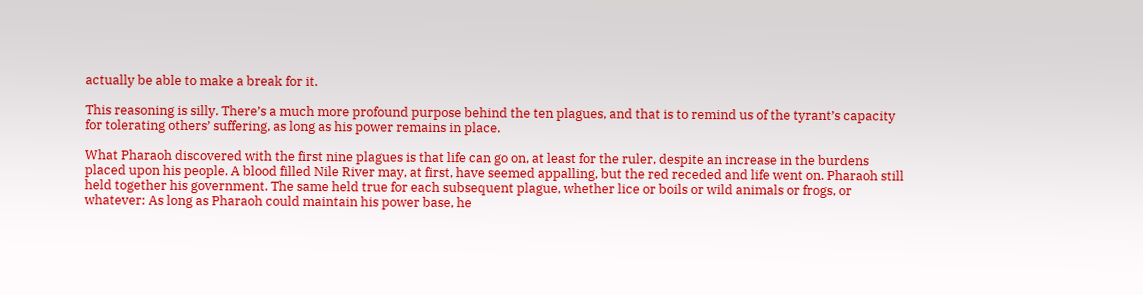actually be able to make a break for it.

This reasoning is silly. There’s a much more profound purpose behind the ten plagues, and that is to remind us of the tyrant’s capacity for tolerating others’ suffering, as long as his power remains in place.

What Pharaoh discovered with the first nine plagues is that life can go on, at least for the ruler, despite an increase in the burdens placed upon his people. A blood filled Nile River may, at first, have seemed appalling, but the red receded and life went on. Pharaoh still held together his government. The same held true for each subsequent plague, whether lice or boils or wild animals or frogs, or whatever: As long as Pharaoh could maintain his power base, he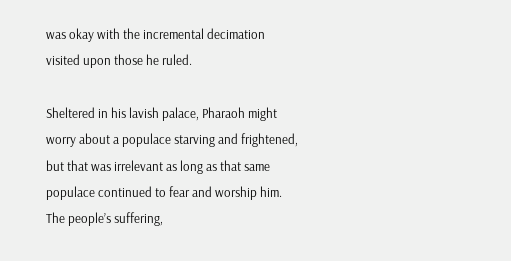was okay with the incremental decimation visited upon those he ruled.

Sheltered in his lavish palace, Pharaoh might worry about a populace starving and frightened, but that was irrelevant as long as that same populace continued to fear and worship him. The people’s suffering,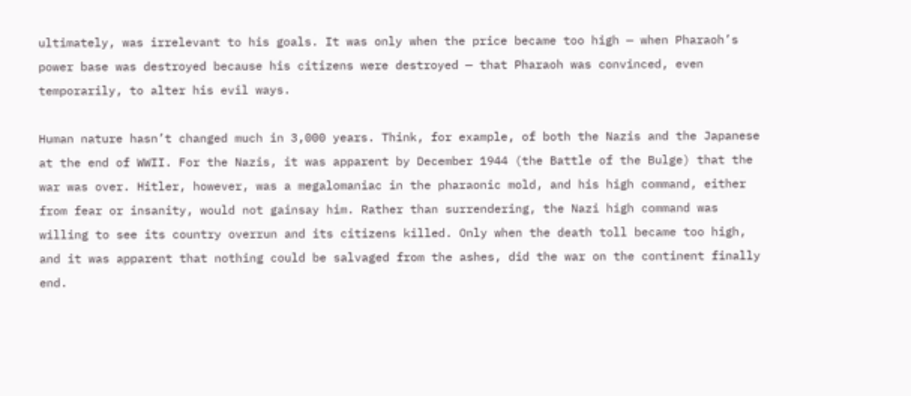ultimately, was irrelevant to his goals. It was only when the price became too high — when Pharaoh’s power base was destroyed because his citizens were destroyed — that Pharaoh was convinced, even temporarily, to alter his evil ways.

Human nature hasn’t changed much in 3,000 years. Think, for example, of both the Nazis and the Japanese at the end of WWII. For the Nazis, it was apparent by December 1944 (the Battle of the Bulge) that the war was over. Hitler, however, was a megalomaniac in the pharaonic mold, and his high command, either from fear or insanity, would not gainsay him. Rather than surrendering, the Nazi high command was willing to see its country overrun and its citizens killed. Only when the death toll became too high, and it was apparent that nothing could be salvaged from the ashes, did the war on the continent finally end.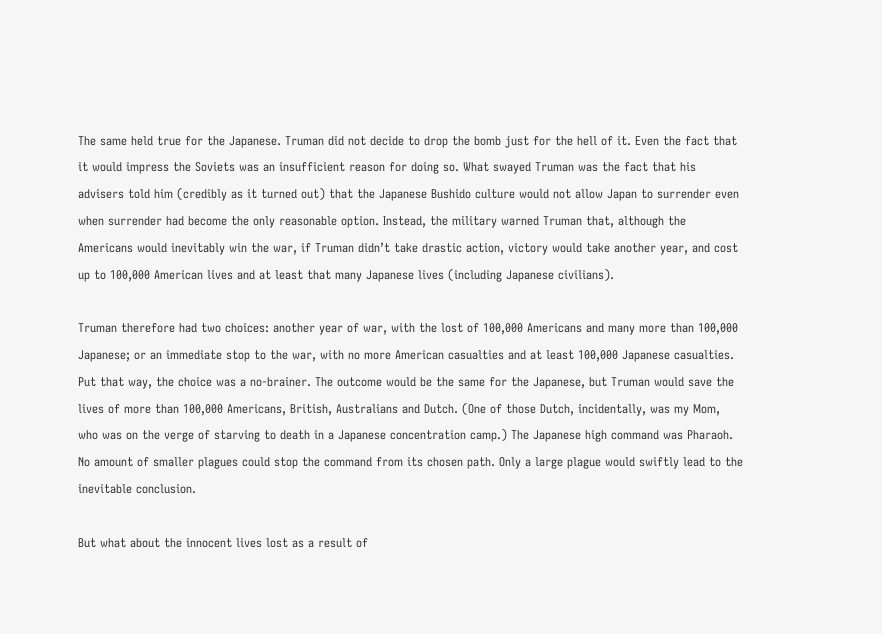The same held true for the Japanese. Truman did not decide to drop the bomb just for the hell of it. Even the fact that it would impress the Soviets was an insufficient reason for doing so. What swayed Truman was the fact that his advisers told him (credibly as it turned out) that the Japanese Bushido culture would not allow Japan to surrender even when surrender had become the only reasonable option. Instead, the military warned Truman that, although the Americans would inevitably win the war, if Truman didn’t take drastic action, victory would take another year, and cost up to 100,000 American lives and at least that many Japanese lives (including Japanese civilians).

Truman therefore had two choices: another year of war, with the lost of 100,000 Americans and many more than 100,000 Japanese; or an immediate stop to the war, with no more American casualties and at least 100,000 Japanese casualties. Put that way, the choice was a no-brainer. The outcome would be the same for the Japanese, but Truman would save the lives of more than 100,000 Americans, British, Australians and Dutch. (One of those Dutch, incidentally, was my Mom, who was on the verge of starving to death in a Japanese concentration camp.) The Japanese high command was Pharaoh. No amount of smaller plagues could stop the command from its chosen path. Only a large plague would swiftly lead to the inevitable conclusion.

But what about the innocent lives lost as a result of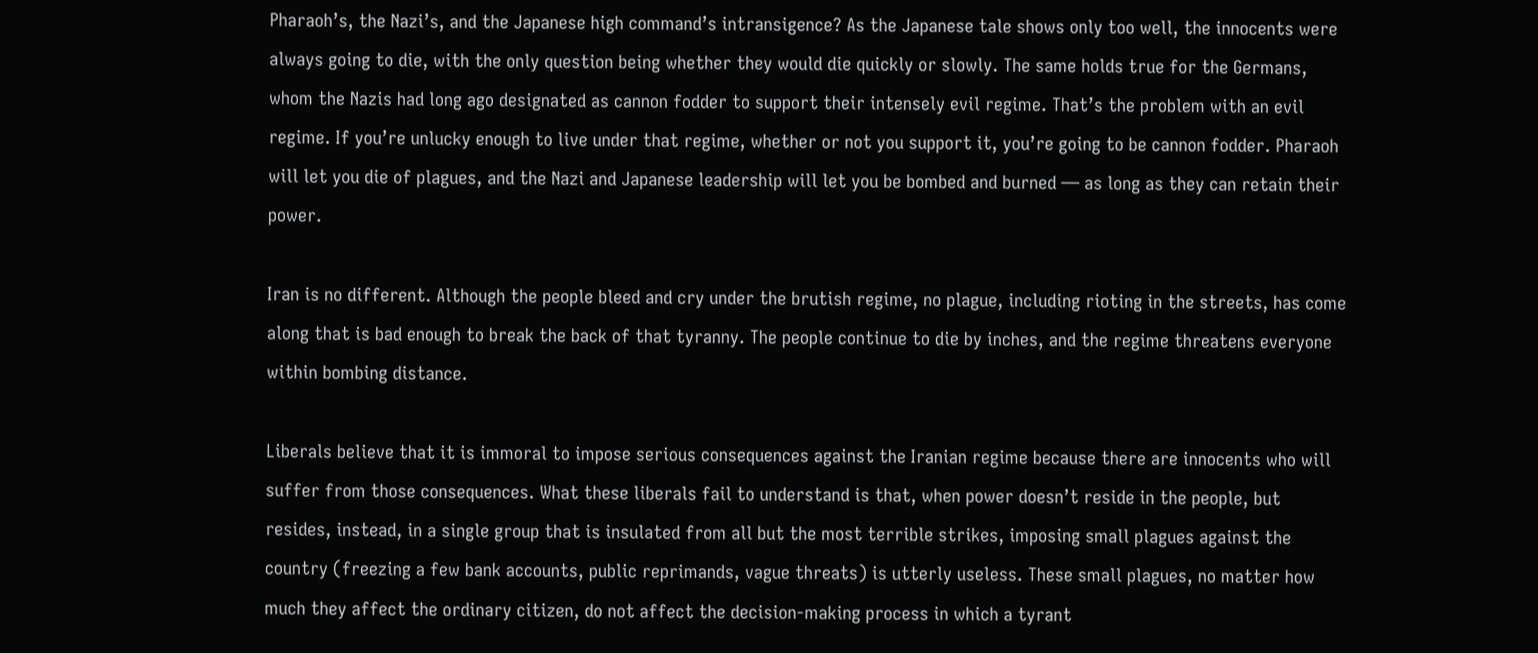Pharaoh’s, the Nazi’s, and the Japanese high command’s intransigence? As the Japanese tale shows only too well, the innocents were always going to die, with the only question being whether they would die quickly or slowly. The same holds true for the Germans, whom the Nazis had long ago designated as cannon fodder to support their intensely evil regime. That’s the problem with an evil regime. If you’re unlucky enough to live under that regime, whether or not you support it, you’re going to be cannon fodder. Pharaoh will let you die of plagues, and the Nazi and Japanese leadership will let you be bombed and burned — as long as they can retain their power.

Iran is no different. Although the people bleed and cry under the brutish regime, no plague, including rioting in the streets, has come along that is bad enough to break the back of that tyranny. The people continue to die by inches, and the regime threatens everyone within bombing distance.

Liberals believe that it is immoral to impose serious consequences against the Iranian regime because there are innocents who will suffer from those consequences. What these liberals fail to understand is that, when power doesn’t reside in the people, but resides, instead, in a single group that is insulated from all but the most terrible strikes, imposing small plagues against the country (freezing a few bank accounts, public reprimands, vague threats) is utterly useless. These small plagues, no matter how much they affect the ordinary citizen, do not affect the decision-making process in which a tyrant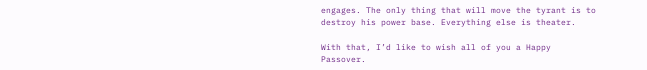engages. The only thing that will move the tyrant is to destroy his power base. Everything else is theater.

With that, I’d like to wish all of you a Happy Passover.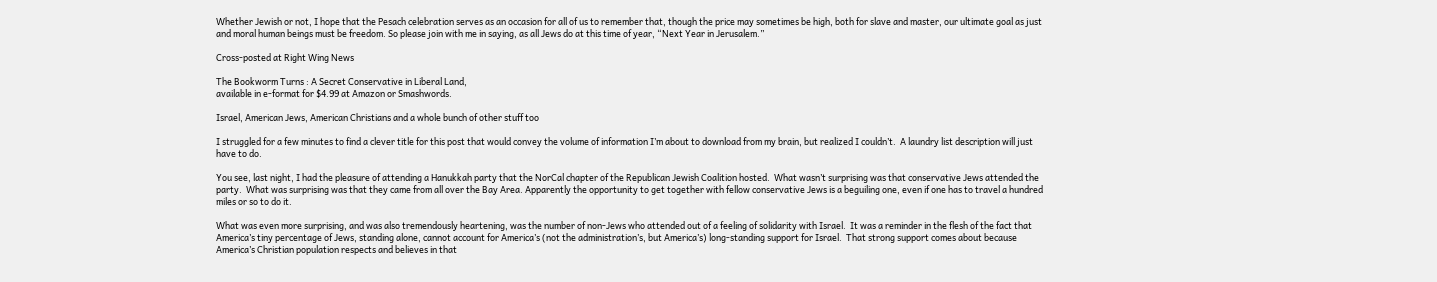Whether Jewish or not, I hope that the Pesach celebration serves as an occasion for all of us to remember that, though the price may sometimes be high, both for slave and master, our ultimate goal as just and moral human beings must be freedom. So please join with me in saying, as all Jews do at this time of year, “Next Year in Jerusalem.”

Cross-posted at Right Wing News

The Bookworm Turns : A Secret Conservative in Liberal Land,
available in e-format for $4.99 at Amazon or Smashwords.

Israel, American Jews, American Christians and a whole bunch of other stuff too

I struggled for a few minutes to find a clever title for this post that would convey the volume of information I’m about to download from my brain, but realized I couldn’t.  A laundry list description will just have to do.

You see, last night, I had the pleasure of attending a Hanukkah party that the NorCal chapter of the Republican Jewish Coalition hosted.  What wasn’t surprising was that conservative Jews attended the party.  What was surprising was that they came from all over the Bay Area. Apparently the opportunity to get together with fellow conservative Jews is a beguiling one, even if one has to travel a hundred miles or so to do it.

What was even more surprising, and was also tremendously heartening, was the number of non-Jews who attended out of a feeling of solidarity with Israel.  It was a reminder in the flesh of the fact that America’s tiny percentage of Jews, standing alone, cannot account for America’s (not the administration’s, but America’s) long-standing support for Israel.  That strong support comes about because America’s Christian population respects and believes in that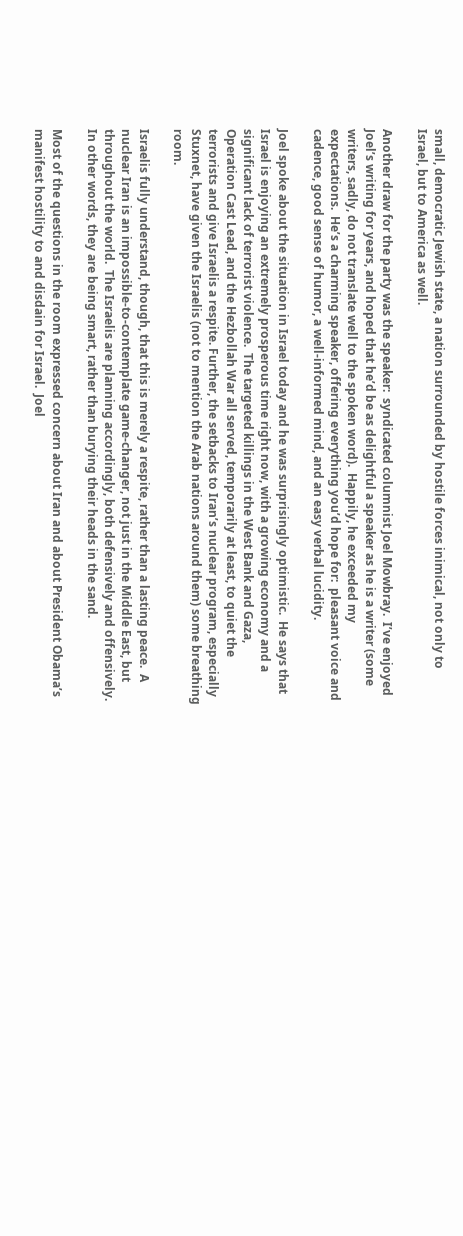small, democratic Jewish state, a nation surrounded by hostile forces inimical, not only to Israel, but to America as well.

Another draw for the party was the speaker:  syndicated columnist Joel Mowbray.  I’ve enjoyed Joel’s writing for years, and hoped that he’d be as delightful a speaker as he is a writer (some writers, sadly, do not translate well to the spoken word).  Happily, he exceeded my expectations.  He’s a charming speaker, offering everything you’d hope for:  pleasant voice and cadence, good sense of humor, a well-informed mind, and an easy verbal lucidity.

Joel spoke about the situation in Israel today and he was surprisingly optimistic.  He says that Israel is enjoying an extremely prosperous time right now, with a growing economy and a significant lack of terrorist violence.  The targeted killings in the West Bank and Gaza, Operation Cast Lead, and the Hezbollah War all served, temporarily at least, to quiet the terrorists and give Israelis a respite. Further, the setbacks to Iran’s nuclear program, especially Stuxnet, have given the Israelis (not to mention the Arab nations around them) some breathing room.

Israelis fully understand, though, that this is merely a respite, rather than a lasting peace.  A nuclear Iran is an impossible-to-contemplate game-changer, not just in the Middle East, but throughout the world.  The Israelis are planning accordingly, both defensively and offensively.  In other words, they are being smart, rather than burying their heads in the sand.

Most of the questions in the room expressed concern about Iran and about President Obama’s manifest hostility to and disdain for Israel.  Joel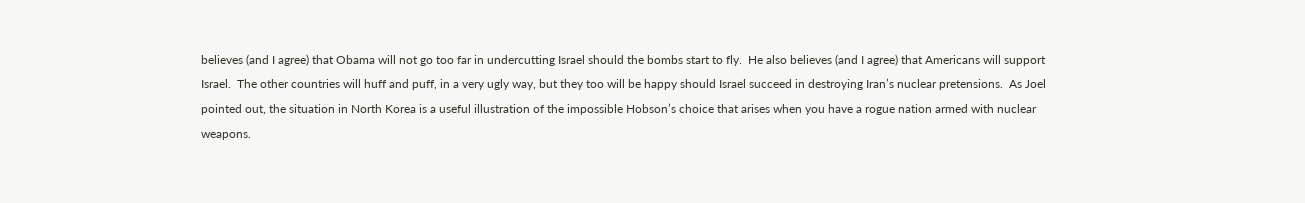believes (and I agree) that Obama will not go too far in undercutting Israel should the bombs start to fly.  He also believes (and I agree) that Americans will support Israel.  The other countries will huff and puff, in a very ugly way, but they too will be happy should Israel succeed in destroying Iran’s nuclear pretensions.  As Joel pointed out, the situation in North Korea is a useful illustration of the impossible Hobson’s choice that arises when you have a rogue nation armed with nuclear weapons.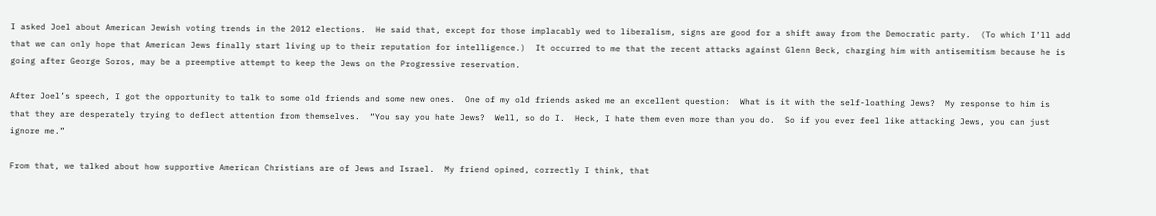I asked Joel about American Jewish voting trends in the 2012 elections.  He said that, except for those implacably wed to liberalism, signs are good for a shift away from the Democratic party.  (To which I’ll add that we can only hope that American Jews finally start living up to their reputation for intelligence.)  It occurred to me that the recent attacks against Glenn Beck, charging him with antisemitism because he is going after George Soros, may be a preemptive attempt to keep the Jews on the Progressive reservation.

After Joel’s speech, I got the opportunity to talk to some old friends and some new ones.  One of my old friends asked me an excellent question:  What is it with the self-loathing Jews?  My response to him is that they are desperately trying to deflect attention from themselves.  “You say you hate Jews?  Well, so do I.  Heck, I hate them even more than you do.  So if you ever feel like attacking Jews, you can just ignore me.”

From that, we talked about how supportive American Christians are of Jews and Israel.  My friend opined, correctly I think, that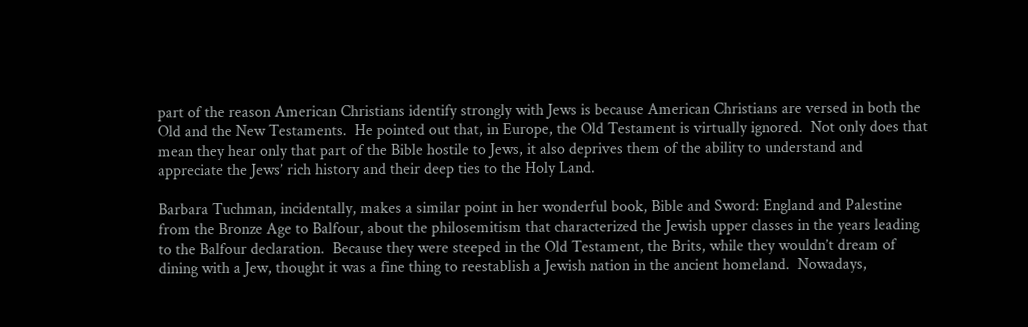part of the reason American Christians identify strongly with Jews is because American Christians are versed in both the Old and the New Testaments.  He pointed out that, in Europe, the Old Testament is virtually ignored.  Not only does that mean they hear only that part of the Bible hostile to Jews, it also deprives them of the ability to understand and appreciate the Jews’ rich history and their deep ties to the Holy Land.

Barbara Tuchman, incidentally, makes a similar point in her wonderful book, Bible and Sword: England and Palestine from the Bronze Age to Balfour, about the philosemitism that characterized the Jewish upper classes in the years leading to the Balfour declaration.  Because they were steeped in the Old Testament, the Brits, while they wouldn’t dream of dining with a Jew, thought it was a fine thing to reestablish a Jewish nation in the ancient homeland.  Nowadays,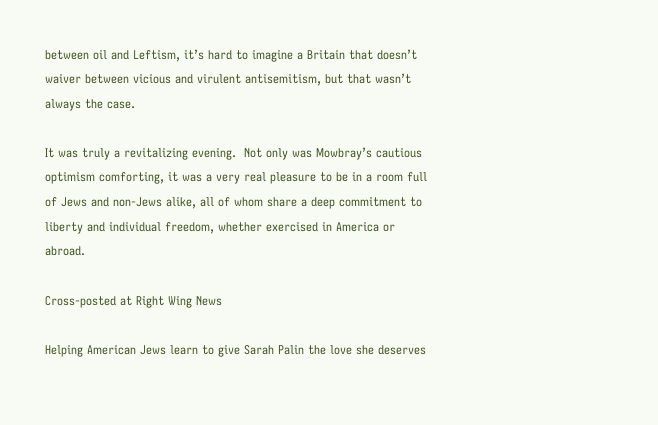between oil and Leftism, it’s hard to imagine a Britain that doesn’t waiver between vicious and virulent antisemitism, but that wasn’t always the case.

It was truly a revitalizing evening.  Not only was Mowbray’s cautious optimism comforting, it was a very real pleasure to be in a room full of Jews and non-Jews alike, all of whom share a deep commitment to liberty and individual freedom, whether exercised in America or abroad.

Cross-posted at Right Wing News

Helping American Jews learn to give Sarah Palin the love she deserves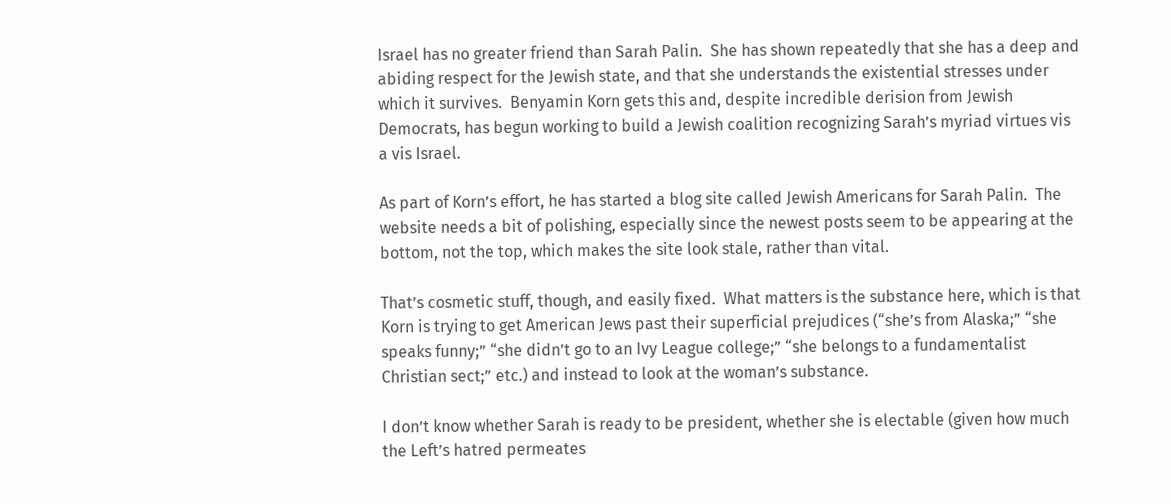Israel has no greater friend than Sarah Palin.  She has shown repeatedly that she has a deep and abiding respect for the Jewish state, and that she understands the existential stresses under which it survives.  Benyamin Korn gets this and, despite incredible derision from Jewish Democrats, has begun working to build a Jewish coalition recognizing Sarah’s myriad virtues vis a vis Israel.

As part of Korn’s effort, he has started a blog site called Jewish Americans for Sarah Palin.  The website needs a bit of polishing, especially since the newest posts seem to be appearing at the bottom, not the top, which makes the site look stale, rather than vital.

That’s cosmetic stuff, though, and easily fixed.  What matters is the substance here, which is that Korn is trying to get American Jews past their superficial prejudices (“she’s from Alaska;” “she speaks funny;” “she didn’t go to an Ivy League college;” “she belongs to a fundamentalist Christian sect;” etc.) and instead to look at the woman’s substance.

I don’t know whether Sarah is ready to be president, whether she is electable (given how much the Left’s hatred permeates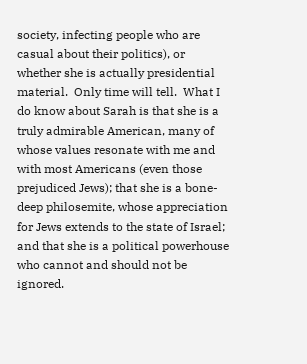society, infecting people who are casual about their politics), or whether she is actually presidential material.  Only time will tell.  What I do know about Sarah is that she is a truly admirable American, many of whose values resonate with me and with most Americans (even those prejudiced Jews); that she is a bone-deep philosemite, whose appreciation for Jews extends to the state of Israel; and that she is a political powerhouse who cannot and should not be ignored.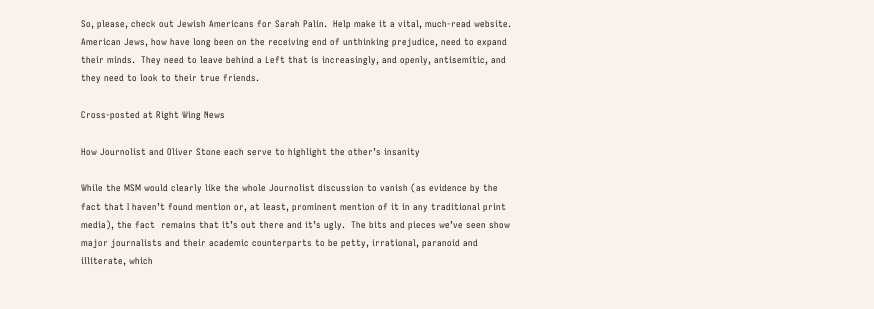So, please, check out Jewish Americans for Sarah Palin.  Help make it a vital, much-read website.  American Jews, how have long been on the receiving end of unthinking prejudice, need to expand their minds.  They need to leave behind a Left that is increasingly, and openly, antisemitic, and they need to look to their true friends.

Cross-posted at Right Wing News

How Journolist and Oliver Stone each serve to highlight the other’s insanity

While the MSM would clearly like the whole Journolist discussion to vanish (as evidence by the fact that I haven’t found mention or, at least, prominent mention of it in any traditional print media), the fact  remains that it’s out there and it’s ugly.  The bits and pieces we’ve seen show major journalists and their academic counterparts to be petty, irrational, paranoid and illiterate, which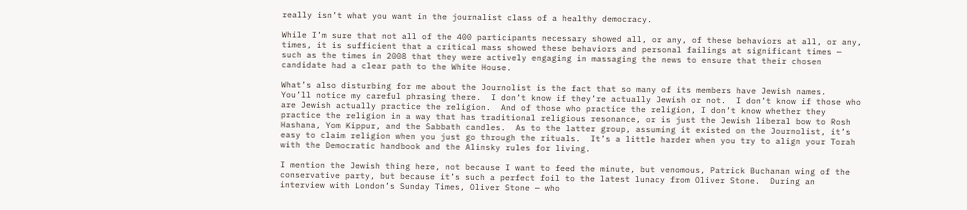really isn’t what you want in the journalist class of a healthy democracy.

While I’m sure that not all of the 400 participants necessary showed all, or any, of these behaviors at all, or any, times, it is sufficient that a critical mass showed these behaviors and personal failings at significant times — such as the times in 2008 that they were actively engaging in massaging the news to ensure that their chosen candidate had a clear path to the White House.

What’s also disturbing for me about the Journolist is the fact that so many of its members have Jewish names.  You’ll notice my careful phrasing there.  I don’t know if they’re actually Jewish or not.  I don’t know if those who are Jewish actually practice the religion.  And of those who practice the religion, I don’t know whether they practice the religion in a way that has traditional religious resonance, or is just the Jewish liberal bow to Rosh Hashana, Yom Kippur, and the Sabbath candles.  As to the latter group, assuming it existed on the Journolist, it’s easy to claim religion when you just go through the rituals.  It’s a little harder when you try to align your Torah with the Democratic handbook and the Alinsky rules for living.

I mention the Jewish thing here, not because I want to feed the minute, but venomous, Patrick Buchanan wing of the conservative party, but because it’s such a perfect foil to the latest lunacy from Oliver Stone.  During an interview with London’s Sunday Times, Oliver Stone — who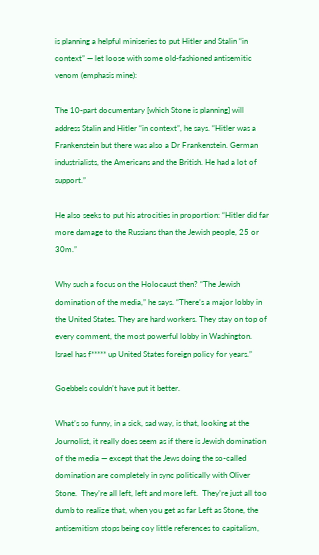is planning a helpful miniseries to put Hitler and Stalin “in context” — let loose with some old-fashioned antisemitic venom (emphasis mine):

The 10-part documentary [which Stone is planning] will address Stalin and Hitler “in context”, he says. “Hitler was a Frankenstein but there was also a Dr Frankenstein. German industrialists, the Americans and the British. He had a lot of support.”

He also seeks to put his atrocities in proportion: “Hitler did far more damage to the Russians than the Jewish people, 25 or 30m.”

Why such a focus on the Holocaust then? “The Jewish domination of the media,” he says. “There’s a major lobby in the United States. They are hard workers. They stay on top of every comment, the most powerful lobby in Washington. Israel has f***** up United States foreign policy for years.”

Goebbels couldn’t have put it better.

What’s so funny, in a sick, sad way, is that, looking at the Journolist, it really does seem as if there is Jewish domination of the media — except that the Jews doing the so-called domination are completely in sync politically with Oliver Stone.  They’re all left, left and more left.  They’re just all too dumb to realize that, when you get as far Left as Stone, the antisemitism stops being coy little references to capitalism,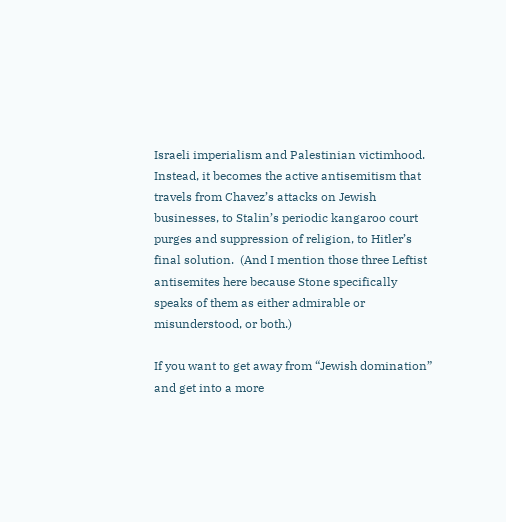Israeli imperialism and Palestinian victimhood.  Instead, it becomes the active antisemitism that travels from Chavez’s attacks on Jewish businesses, to Stalin’s periodic kangaroo court purges and suppression of religion, to Hitler’s final solution.  (And I mention those three Leftist antisemites here because Stone specifically speaks of them as either admirable or misunderstood, or both.)

If you want to get away from “Jewish domination” and get into a more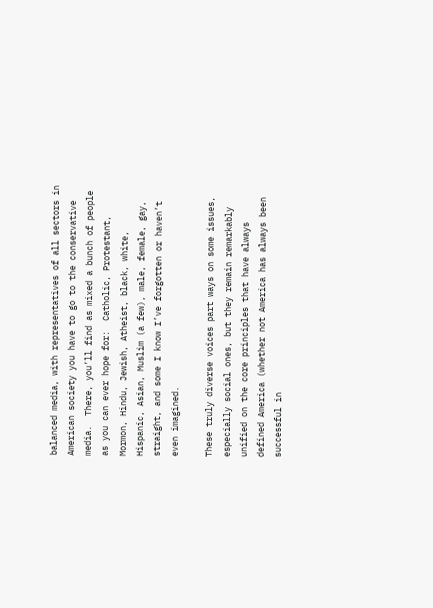balanced media, with representatives of all sectors in American society you have to go to the conservative media.  There, you’ll find as mixed a bunch of people as you can ever hope for:  Catholic, Protestant, Mormon, Hindu, Jewish, Atheist, black, white, Hispanic, Asian, Muslim (a few), male, female, gay, straight, and some I know I’ve forgotten or haven’t even imagined.

These truly diverse voices part ways on some issues, especially social ones, but they remain remarkably unified on the core principles that have always defined America (whether not America has always been successful in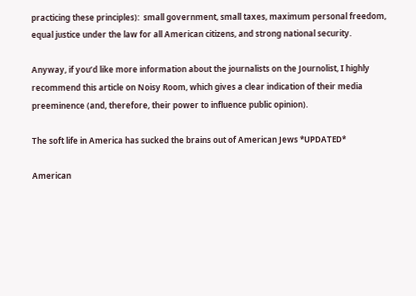practicing these principles):  small government, small taxes, maximum personal freedom, equal justice under the law for all American citizens, and strong national security.

Anyway, if you’d like more information about the journalists on the Journolist, I highly recommend this article on Noisy Room, which gives a clear indication of their media preeminence (and, therefore, their power to influence public opinion).

The soft life in America has sucked the brains out of American Jews *UPDATED*

American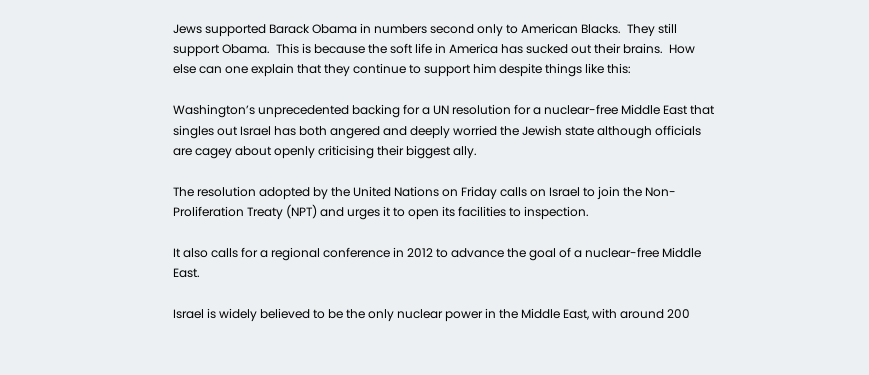Jews supported Barack Obama in numbers second only to American Blacks.  They still support Obama.  This is because the soft life in America has sucked out their brains.  How else can one explain that they continue to support him despite things like this:

Washington’s unprecedented backing for a UN resolution for a nuclear-free Middle East that singles out Israel has both angered and deeply worried the Jewish state although officials are cagey about openly criticising their biggest ally.

The resolution adopted by the United Nations on Friday calls on Israel to join the Non-Proliferation Treaty (NPT) and urges it to open its facilities to inspection.

It also calls for a regional conference in 2012 to advance the goal of a nuclear-free Middle East.

Israel is widely believed to be the only nuclear power in the Middle East, with around 200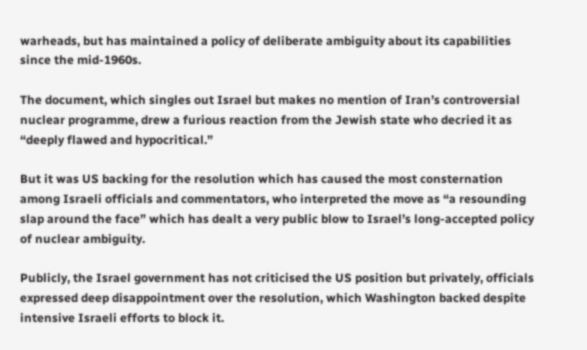warheads, but has maintained a policy of deliberate ambiguity about its capabilities since the mid-1960s.

The document, which singles out Israel but makes no mention of Iran’s controversial nuclear programme, drew a furious reaction from the Jewish state who decried it as “deeply flawed and hypocritical.”

But it was US backing for the resolution which has caused the most consternation among Israeli officials and commentators, who interpreted the move as “a resounding slap around the face” which has dealt a very public blow to Israel’s long-accepted policy of nuclear ambiguity.

Publicly, the Israel government has not criticised the US position but privately, officials expressed deep disappointment over the resolution, which Washington backed despite intensive Israeli efforts to block it.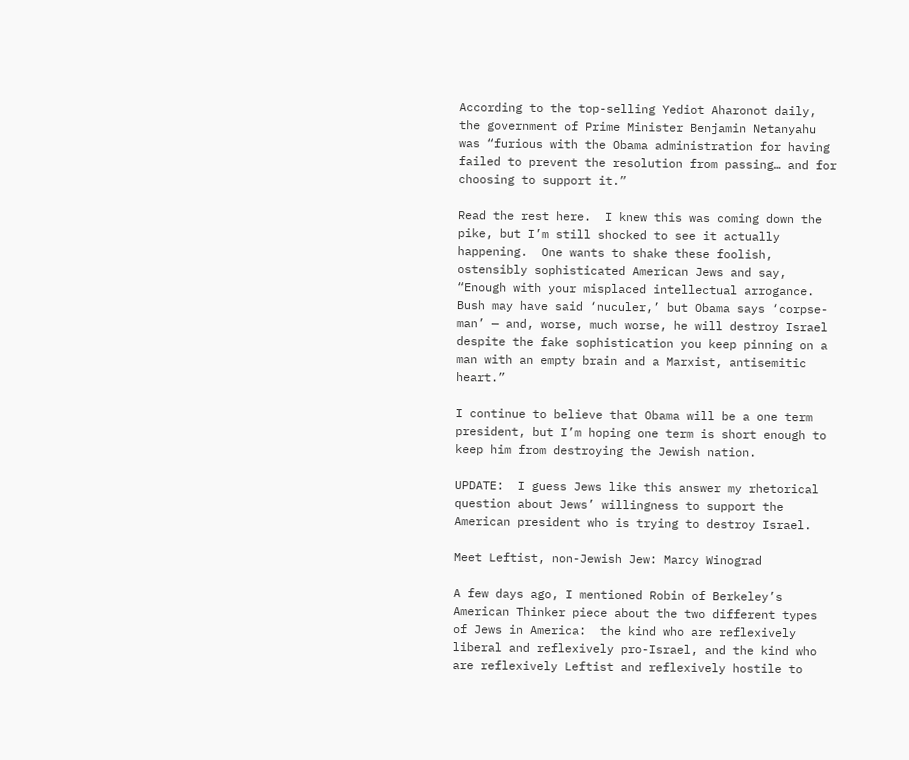According to the top-selling Yediot Aharonot daily, the government of Prime Minister Benjamin Netanyahu was “furious with the Obama administration for having failed to prevent the resolution from passing… and for choosing to support it.”

Read the rest here.  I knew this was coming down the pike, but I’m still shocked to see it actually happening.  One wants to shake these foolish, ostensibly sophisticated American Jews and say, “Enough with your misplaced intellectual arrogance.  Bush may have said ‘nuculer,’ but Obama says ‘corpse-man’ — and, worse, much worse, he will destroy Israel despite the fake sophistication you keep pinning on a man with an empty brain and a Marxist, antisemitic heart.”

I continue to believe that Obama will be a one term president, but I’m hoping one term is short enough to keep him from destroying the Jewish nation.

UPDATE:  I guess Jews like this answer my rhetorical question about Jews’ willingness to support the American president who is trying to destroy Israel.

Meet Leftist, non-Jewish Jew: Marcy Winograd

A few days ago, I mentioned Robin of Berkeley’s American Thinker piece about the two different types of Jews in America:  the kind who are reflexively liberal and reflexively pro-Israel, and the kind who are reflexively Leftist and reflexively hostile to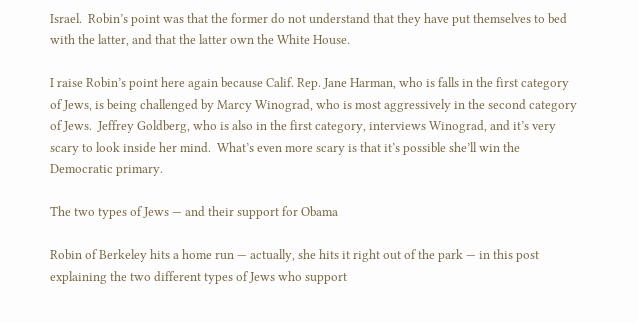Israel.  Robin’s point was that the former do not understand that they have put themselves to bed with the latter, and that the latter own the White House.

I raise Robin’s point here again because Calif. Rep. Jane Harman, who is falls in the first category of Jews, is being challenged by Marcy Winograd, who is most aggressively in the second category of Jews.  Jeffrey Goldberg, who is also in the first category, interviews Winograd, and it’s very scary to look inside her mind.  What’s even more scary is that it’s possible she’ll win the Democratic primary.

The two types of Jews — and their support for Obama

Robin of Berkeley hits a home run — actually, she hits it right out of the park — in this post explaining the two different types of Jews who support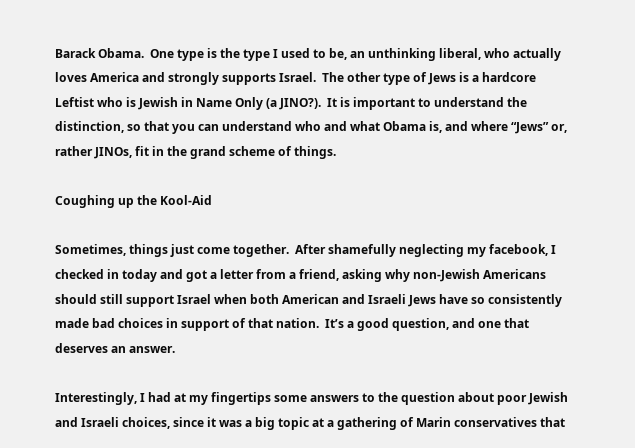Barack Obama.  One type is the type I used to be, an unthinking liberal, who actually loves America and strongly supports Israel.  The other type of Jews is a hardcore Leftist who is Jewish in Name Only (a JINO?).  It is important to understand the distinction, so that you can understand who and what Obama is, and where “Jews” or, rather JINOs, fit in the grand scheme of things.

Coughing up the Kool-Aid

Sometimes, things just come together.  After shamefully neglecting my facebook, I checked in today and got a letter from a friend, asking why non-Jewish Americans should still support Israel when both American and Israeli Jews have so consistently made bad choices in support of that nation.  It’s a good question, and one that deserves an answer.

Interestingly, I had at my fingertips some answers to the question about poor Jewish and Israeli choices, since it was a big topic at a gathering of Marin conservatives that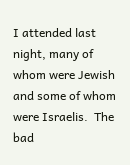I attended last night, many of whom were Jewish and some of whom were Israelis.  The bad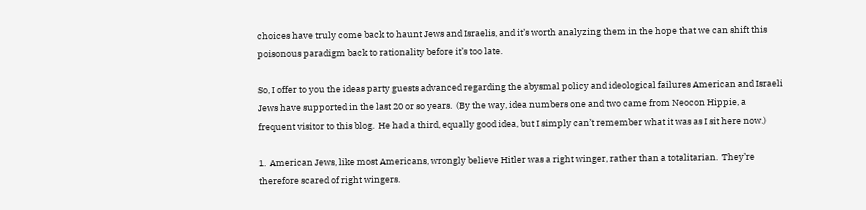choices have truly come back to haunt Jews and Israelis, and it’s worth analyzing them in the hope that we can shift this poisonous paradigm back to rationality before it’s too late.

So, I offer to you the ideas party guests advanced regarding the abysmal policy and ideological failures American and Israeli Jews have supported in the last 20 or so years.  (By the way, idea numbers one and two came from Neocon Hippie, a frequent visitor to this blog.  He had a third, equally good idea, but I simply can’t remember what it was as I sit here now.)

1.  American Jews, like most Americans, wrongly believe Hitler was a right winger, rather than a totalitarian.  They’re therefore scared of right wingers.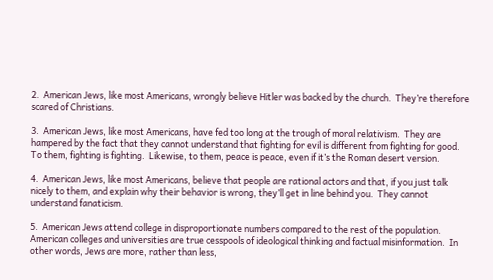2.  American Jews, like most Americans, wrongly believe Hitler was backed by the church.  They’re therefore scared of Christians.

3.  American Jews, like most Americans, have fed too long at the trough of moral relativism.  They are hampered by the fact that they cannot understand that fighting for evil is different from fighting for good.  To them, fighting is fighting.  Likewise, to them, peace is peace, even if it’s the Roman desert version.

4.  American Jews, like most Americans, believe that people are rational actors and that, if you just talk nicely to them, and explain why their behavior is wrong, they’ll get in line behind you.  They cannot understand fanaticism.

5.  American Jews attend college in disproportionate numbers compared to the rest of the population.  American colleges and universities are true cesspools of ideological thinking and factual misinformation.  In other words, Jews are more, rather than less,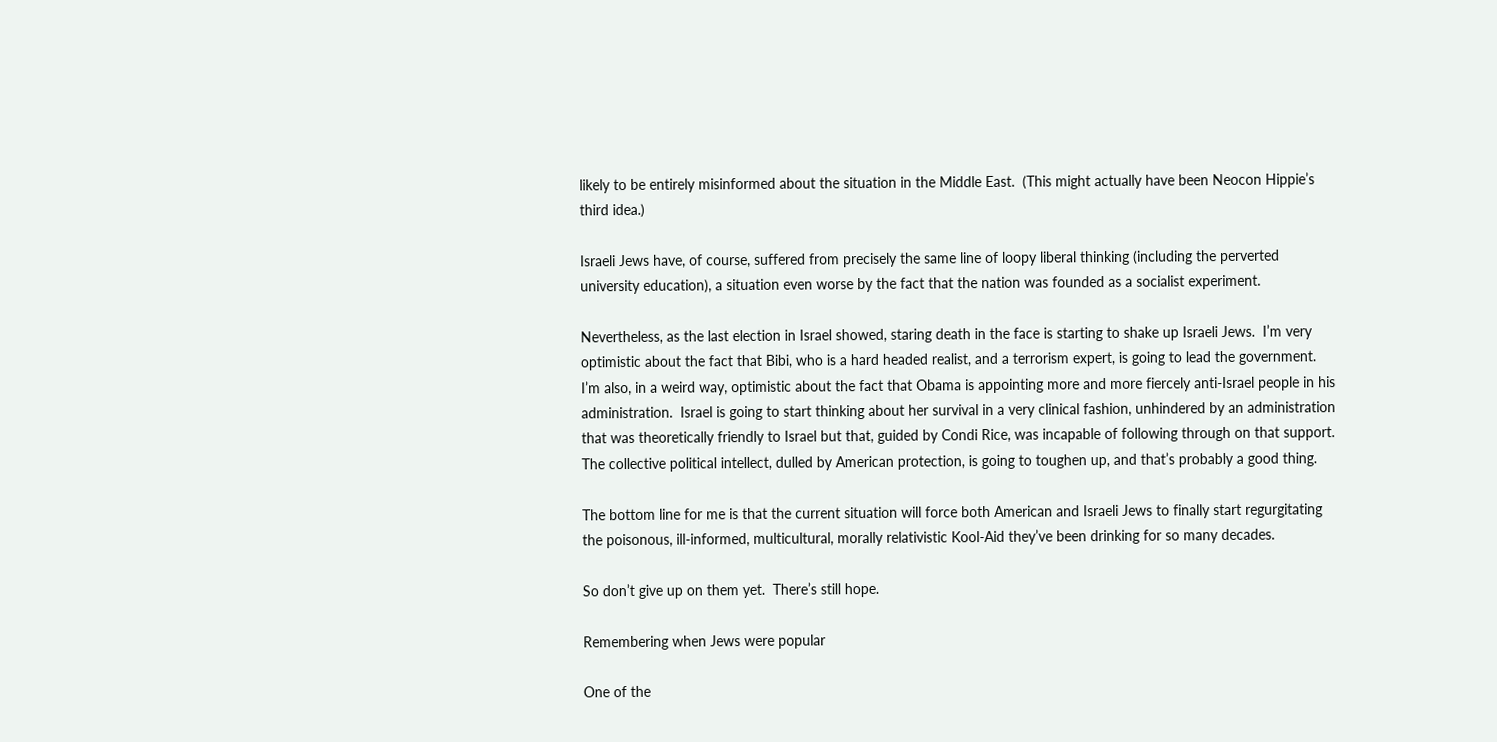likely to be entirely misinformed about the situation in the Middle East.  (This might actually have been Neocon Hippie’s third idea.)

Israeli Jews have, of course, suffered from precisely the same line of loopy liberal thinking (including the perverted university education), a situation even worse by the fact that the nation was founded as a socialist experiment.

Nevertheless, as the last election in Israel showed, staring death in the face is starting to shake up Israeli Jews.  I’m very optimistic about the fact that Bibi, who is a hard headed realist, and a terrorism expert, is going to lead the government.  I’m also, in a weird way, optimistic about the fact that Obama is appointing more and more fiercely anti-Israel people in his administration.  Israel is going to start thinking about her survival in a very clinical fashion, unhindered by an administration that was theoretically friendly to Israel but that, guided by Condi Rice, was incapable of following through on that support.  The collective political intellect, dulled by American protection, is going to toughen up, and that’s probably a good thing.

The bottom line for me is that the current situation will force both American and Israeli Jews to finally start regurgitating the poisonous, ill-informed, multicultural, morally relativistic Kool-Aid they’ve been drinking for so many decades.

So don’t give up on them yet.  There’s still hope.

Remembering when Jews were popular

One of the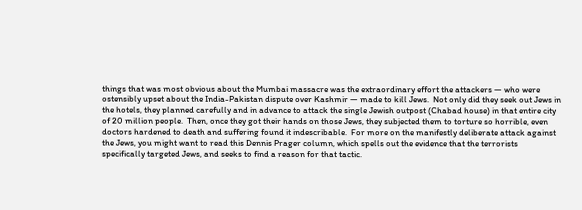things that was most obvious about the Mumbai massacre was the extraordinary effort the attackers — who were ostensibly upset about the India-Pakistan dispute over Kashmir — made to kill Jews.  Not only did they seek out Jews in the hotels, they planned carefully and in advance to attack the single Jewish outpost (Chabad house) in that entire city of 20 million people.  Then, once they got their hands on those Jews, they subjected them to torture so horrible, even doctors hardened to death and suffering found it indescribable.  For more on the manifestly deliberate attack against the Jews, you might want to read this Dennis Prager column, which spells out the evidence that the terrorists specifically targeted Jews, and seeks to find a reason for that tactic.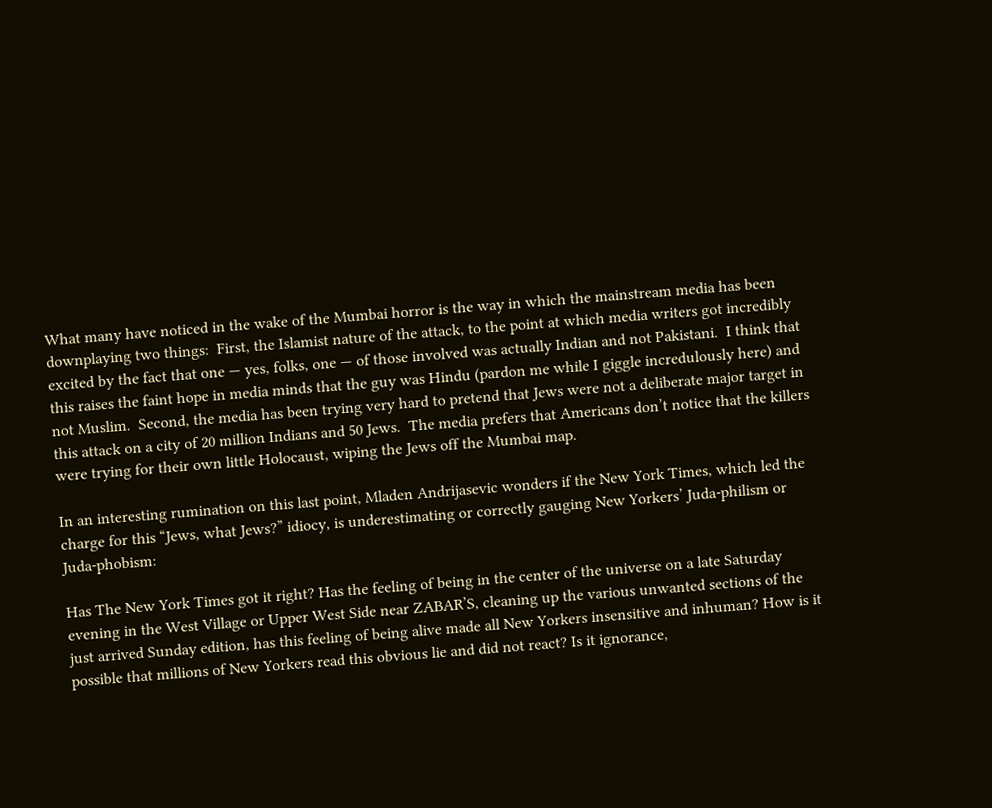What many have noticed in the wake of the Mumbai horror is the way in which the mainstream media has been downplaying two things:  First, the Islamist nature of the attack, to the point at which media writers got incredibly excited by the fact that one — yes, folks, one — of those involved was actually Indian and not Pakistani.  I think that this raises the faint hope in media minds that the guy was Hindu (pardon me while I giggle incredulously here) and not Muslim.  Second, the media has been trying very hard to pretend that Jews were not a deliberate major target in this attack on a city of 20 million Indians and 50 Jews.  The media prefers that Americans don’t notice that the killers were trying for their own little Holocaust, wiping the Jews off the Mumbai map.

In an interesting rumination on this last point, Mladen Andrijasevic wonders if the New York Times, which led the charge for this “Jews, what Jews?” idiocy, is underestimating or correctly gauging New Yorkers’ Juda-philism or Juda-phobism:

Has The New York Times got it right? Has the feeling of being in the center of the universe on a late Saturday evening in the West Village or Upper West Side near ZABAR’S, cleaning up the various unwanted sections of the just arrived Sunday edition, has this feeling of being alive made all New Yorkers insensitive and inhuman? How is it possible that millions of New Yorkers read this obvious lie and did not react? Is it ignorance,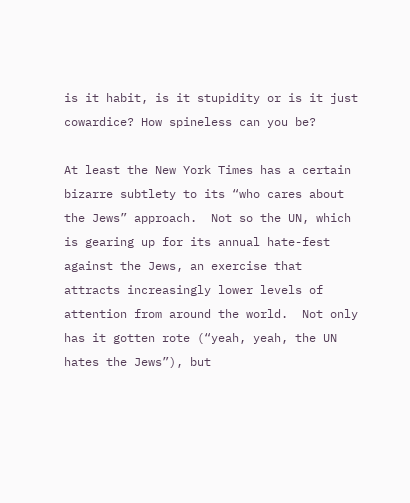is it habit, is it stupidity or is it just cowardice? How spineless can you be?

At least the New York Times has a certain bizarre subtlety to its “who cares about the Jews” approach.  Not so the UN, which is gearing up for its annual hate-fest against the Jews, an exercise that attracts increasingly lower levels of attention from around the world.  Not only has it gotten rote (“yeah, yeah, the UN hates the Jews”), but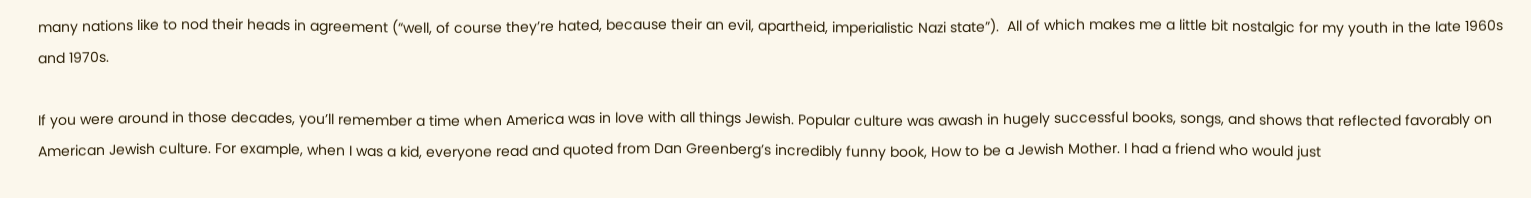many nations like to nod their heads in agreement (“well, of course they’re hated, because their an evil, apartheid, imperialistic Nazi state”).  All of which makes me a little bit nostalgic for my youth in the late 1960s and 1970s.

If you were around in those decades, you’ll remember a time when America was in love with all things Jewish. Popular culture was awash in hugely successful books, songs, and shows that reflected favorably on American Jewish culture. For example, when I was a kid, everyone read and quoted from Dan Greenberg’s incredibly funny book, How to be a Jewish Mother. I had a friend who would just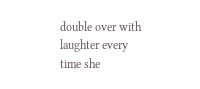double over with laughter every time she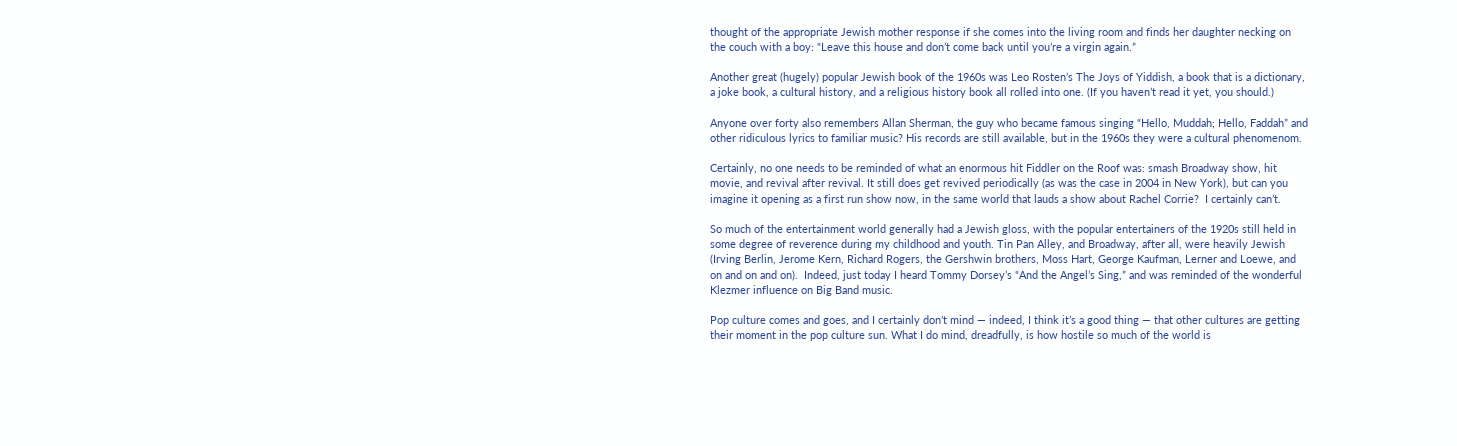thought of the appropriate Jewish mother response if she comes into the living room and finds her daughter necking on the couch with a boy: “Leave this house and don’t come back until you’re a virgin again.”

Another great (hugely) popular Jewish book of the 1960s was Leo Rosten’s The Joys of Yiddish, a book that is a dictionary, a joke book, a cultural history, and a religious history book all rolled into one. (If you haven’t read it yet, you should.)

Anyone over forty also remembers Allan Sherman, the guy who became famous singing “Hello, Muddah; Hello, Faddah” and other ridiculous lyrics to familiar music? His records are still available, but in the 1960s they were a cultural phenomenom.

Certainly, no one needs to be reminded of what an enormous hit Fiddler on the Roof was: smash Broadway show, hit movie, and revival after revival. It still does get revived periodically (as was the case in 2004 in New York), but can you imagine it opening as a first run show now, in the same world that lauds a show about Rachel Corrie?  I certainly can’t.

So much of the entertainment world generally had a Jewish gloss, with the popular entertainers of the 1920s still held in some degree of reverence during my childhood and youth. Tin Pan Alley, and Broadway, after all, were heavily Jewish (Irving Berlin, Jerome Kern, Richard Rogers, the Gershwin brothers, Moss Hart, George Kaufman, Lerner and Loewe, and on and on and on).  Indeed, just today I heard Tommy Dorsey’s “And the Angel’s Sing,” and was reminded of the wonderful Klezmer influence on Big Band music.

Pop culture comes and goes, and I certainly don’t mind — indeed, I think it’s a good thing — that other cultures are getting their moment in the pop culture sun. What I do mind, dreadfully, is how hostile so much of the world is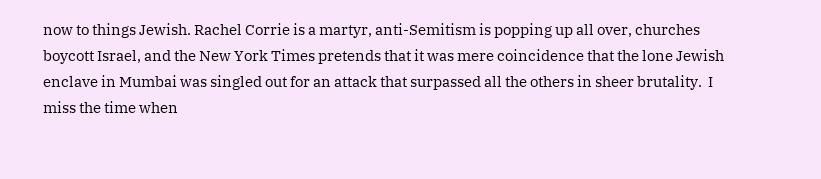now to things Jewish. Rachel Corrie is a martyr, anti-Semitism is popping up all over, churches boycott Israel, and the New York Times pretends that it was mere coincidence that the lone Jewish enclave in Mumbai was singled out for an attack that surpassed all the others in sheer brutality.  I miss the time when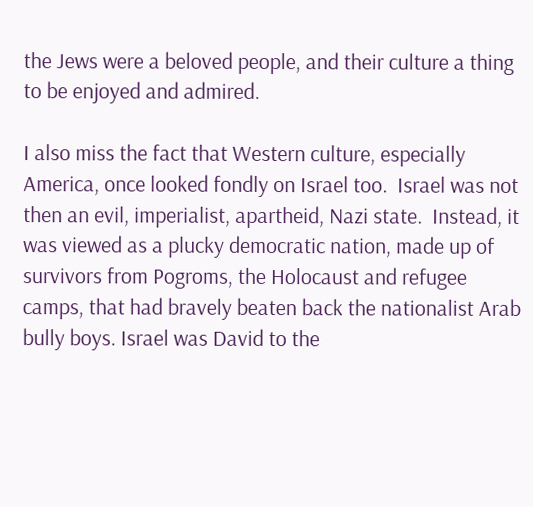the Jews were a beloved people, and their culture a thing to be enjoyed and admired.

I also miss the fact that Western culture, especially America, once looked fondly on Israel too.  Israel was not then an evil, imperialist, apartheid, Nazi state.  Instead, it was viewed as a plucky democratic nation, made up of survivors from Pogroms, the Holocaust and refugee camps, that had bravely beaten back the nationalist Arab bully boys. Israel was David to the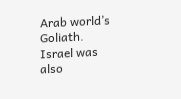Arab world’s Goliath. Israel was also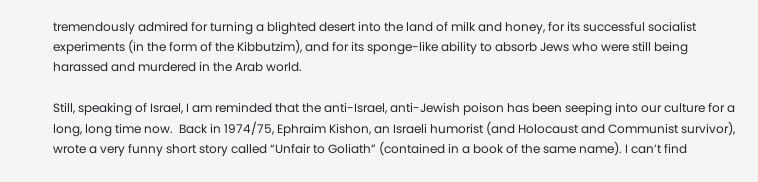tremendously admired for turning a blighted desert into the land of milk and honey, for its successful socialist experiments (in the form of the Kibbutzim), and for its sponge-like ability to absorb Jews who were still being harassed and murdered in the Arab world.

Still, speaking of Israel, I am reminded that the anti-Israel, anti-Jewish poison has been seeping into our culture for a long, long time now.  Back in 1974/75, Ephraim Kishon, an Israeli humorist (and Holocaust and Communist survivor), wrote a very funny short story called “Unfair to Goliath” (contained in a book of the same name). I can’t find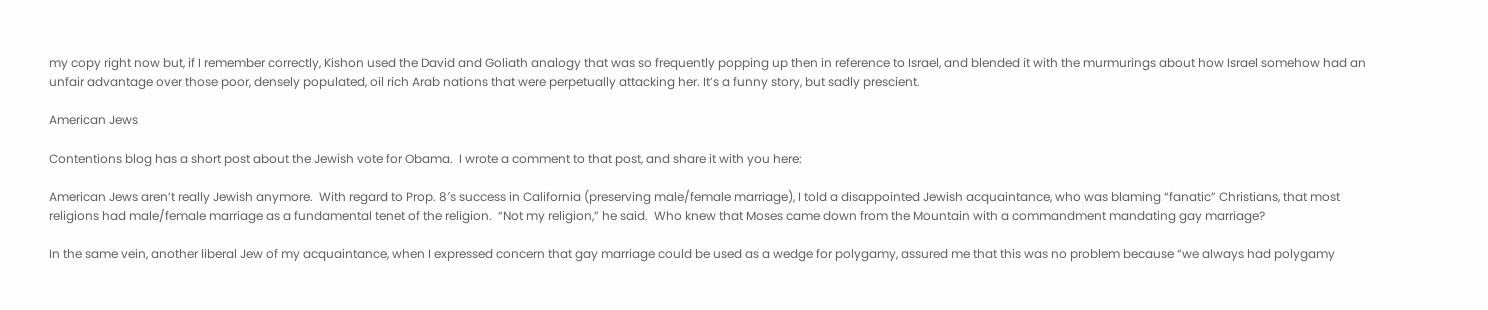my copy right now but, if I remember correctly, Kishon used the David and Goliath analogy that was so frequently popping up then in reference to Israel, and blended it with the murmurings about how Israel somehow had an unfair advantage over those poor, densely populated, oil rich Arab nations that were perpetually attacking her. It’s a funny story, but sadly prescient.

American Jews

Contentions blog has a short post about the Jewish vote for Obama.  I wrote a comment to that post, and share it with you here:

American Jews aren’t really Jewish anymore.  With regard to Prop. 8′s success in California (preserving male/female marriage), I told a disappointed Jewish acquaintance, who was blaming “fanatic” Christians, that most religions had male/female marriage as a fundamental tenet of the religion.  “Not my religion,” he said.  Who knew that Moses came down from the Mountain with a commandment mandating gay marriage?

In the same vein, another liberal Jew of my acquaintance, when I expressed concern that gay marriage could be used as a wedge for polygamy, assured me that this was no problem because “we always had polygamy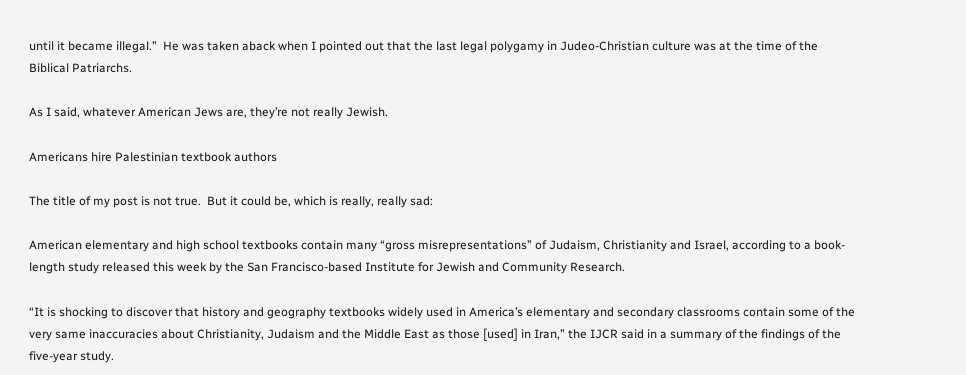until it became illegal.”  He was taken aback when I pointed out that the last legal polygamy in Judeo-Christian culture was at the time of the Biblical Patriarchs.

As I said, whatever American Jews are, they’re not really Jewish.

Americans hire Palestinian textbook authors

The title of my post is not true.  But it could be, which is really, really sad:

American elementary and high school textbooks contain many “gross misrepresentations” of Judaism, Christianity and Israel, according to a book-length study released this week by the San Francisco-based Institute for Jewish and Community Research.

“It is shocking to discover that history and geography textbooks widely used in America’s elementary and secondary classrooms contain some of the very same inaccuracies about Christianity, Judaism and the Middle East as those [used] in Iran,” the IJCR said in a summary of the findings of the five-year study.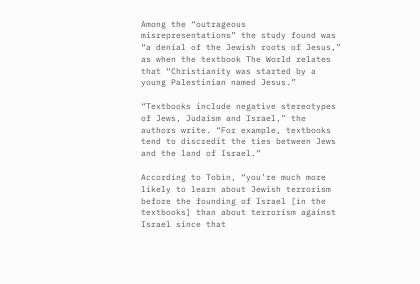Among the “outrageous misrepresentations” the study found was “a denial of the Jewish roots of Jesus,” as when the textbook The World relates that “Christianity was started by a young Palestinian named Jesus.”

“Textbooks include negative stereotypes of Jews, Judaism and Israel,” the authors write. “For example, textbooks tend to discredit the ties between Jews and the land of Israel.”

According to Tobin, “you’re much more likely to learn about Jewish terrorism before the founding of Israel [in the textbooks] than about terrorism against Israel since that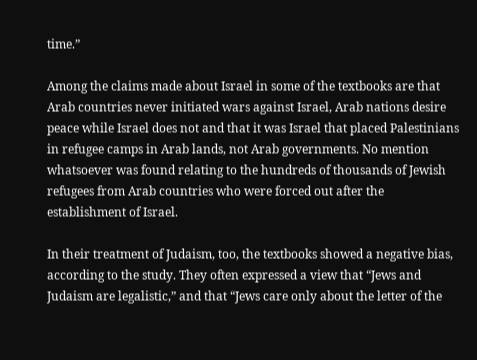time.”

Among the claims made about Israel in some of the textbooks are that Arab countries never initiated wars against Israel, Arab nations desire peace while Israel does not and that it was Israel that placed Palestinians in refugee camps in Arab lands, not Arab governments. No mention whatsoever was found relating to the hundreds of thousands of Jewish refugees from Arab countries who were forced out after the establishment of Israel.

In their treatment of Judaism, too, the textbooks showed a negative bias, according to the study. They often expressed a view that “Jews and Judaism are legalistic,” and that “Jews care only about the letter of the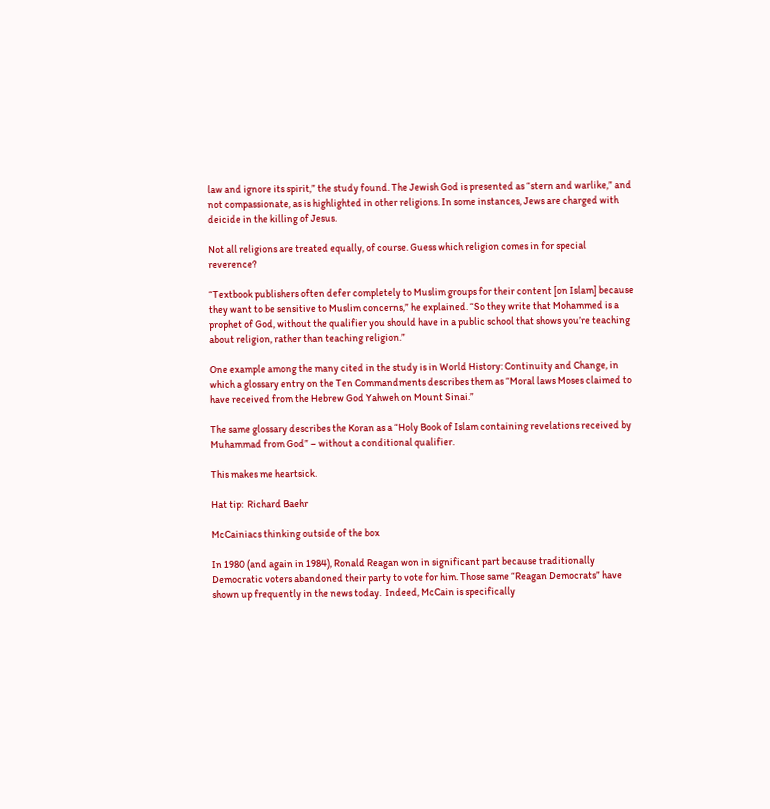law and ignore its spirit,” the study found. The Jewish God is presented as “stern and warlike,” and not compassionate, as is highlighted in other religions. In some instances, Jews are charged with deicide in the killing of Jesus.

Not all religions are treated equally, of course. Guess which religion comes in for special reverence?

“Textbook publishers often defer completely to Muslim groups for their content [on Islam] because they want to be sensitive to Muslim concerns,” he explained. “So they write that Mohammed is a prophet of God, without the qualifier you should have in a public school that shows you’re teaching about religion, rather than teaching religion.”

One example among the many cited in the study is in World History: Continuity and Change, in which a glossary entry on the Ten Commandments describes them as “Moral laws Moses claimed to have received from the Hebrew God Yahweh on Mount Sinai.”

The same glossary describes the Koran as a “Holy Book of Islam containing revelations received by Muhammad from God” – without a conditional qualifier.

This makes me heartsick.

Hat tip:  Richard Baehr

McCainiacs thinking outside of the box

In 1980 (and again in 1984), Ronald Reagan won in significant part because traditionally Democratic voters abandoned their party to vote for him. Those same “Reagan Democrats” have shown up frequently in the news today.  Indeed, McCain is specifically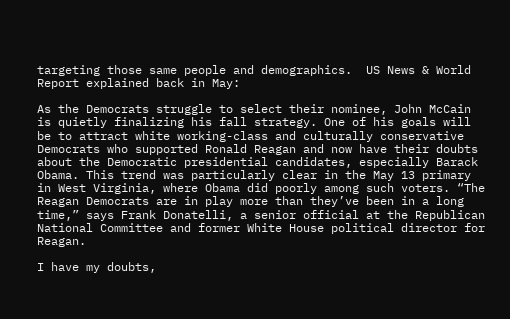targeting those same people and demographics.  US News & World Report explained back in May:

As the Democrats struggle to select their nominee, John McCain is quietly finalizing his fall strategy. One of his goals will be to attract white working-class and culturally conservative Democrats who supported Ronald Reagan and now have their doubts about the Democratic presidential candidates, especially Barack Obama. This trend was particularly clear in the May 13 primary in West Virginia, where Obama did poorly among such voters. “The Reagan Democrats are in play more than they’ve been in a long time,” says Frank Donatelli, a senior official at the Republican National Committee and former White House political director for Reagan.

I have my doubts,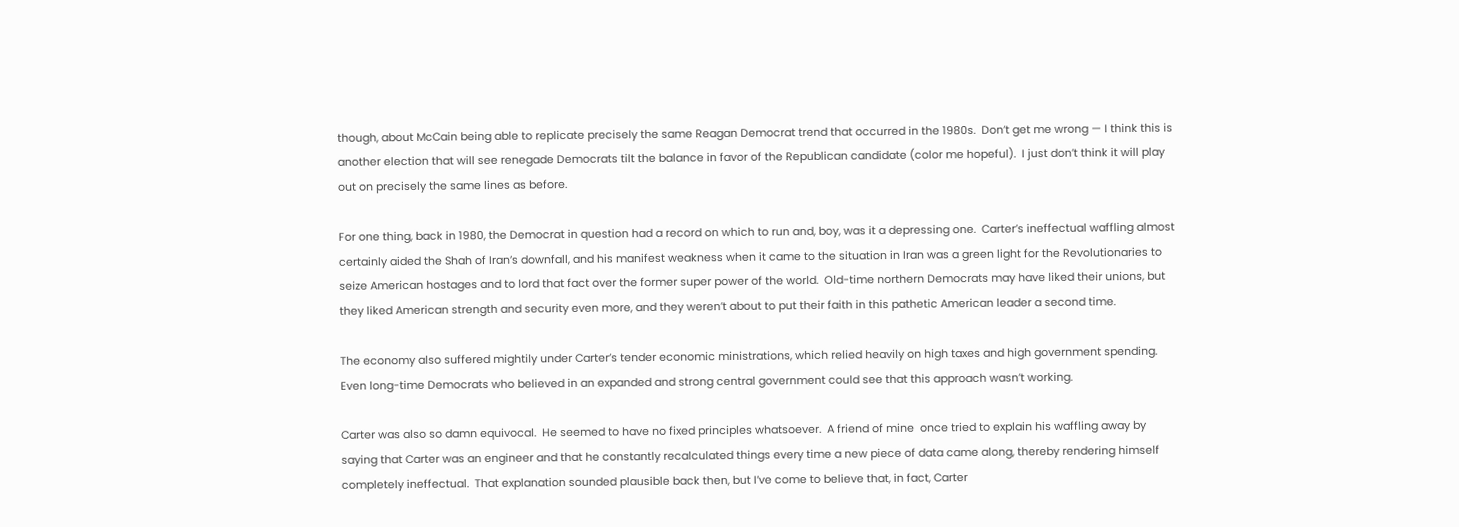though, about McCain being able to replicate precisely the same Reagan Democrat trend that occurred in the 1980s.  Don’t get me wrong — I think this is another election that will see renegade Democrats tilt the balance in favor of the Republican candidate (color me hopeful).  I just don’t think it will play out on precisely the same lines as before.

For one thing, back in 1980, the Democrat in question had a record on which to run and, boy, was it a depressing one.  Carter’s ineffectual waffling almost certainly aided the Shah of Iran’s downfall, and his manifest weakness when it came to the situation in Iran was a green light for the Revolutionaries to seize American hostages and to lord that fact over the former super power of the world.  Old-time northern Democrats may have liked their unions, but they liked American strength and security even more, and they weren’t about to put their faith in this pathetic American leader a second time.

The economy also suffered mightily under Carter’s tender economic ministrations, which relied heavily on high taxes and high government spending.  Even long-time Democrats who believed in an expanded and strong central government could see that this approach wasn’t working.

Carter was also so damn equivocal.  He seemed to have no fixed principles whatsoever.  A friend of mine  once tried to explain his waffling away by saying that Carter was an engineer and that he constantly recalculated things every time a new piece of data came along, thereby rendering himself completely ineffectual.  That explanation sounded plausible back then, but I’ve come to believe that, in fact, Carter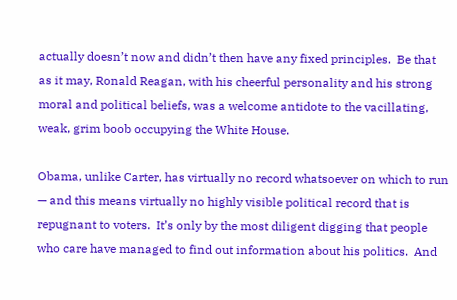actually doesn’t now and didn’t then have any fixed principles.  Be that as it may, Ronald Reagan, with his cheerful personality and his strong moral and political beliefs, was a welcome antidote to the vacillating, weak, grim boob occupying the White House.

Obama, unlike Carter, has virtually no record whatsoever on which to run — and this means virtually no highly visible political record that is repugnant to voters.  It’s only by the most diligent digging that people who care have managed to find out information about his politics.  And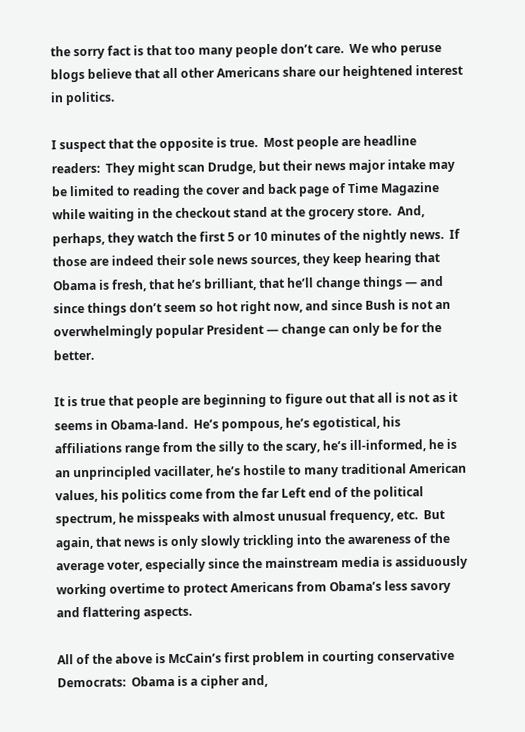the sorry fact is that too many people don’t care.  We who peruse blogs believe that all other Americans share our heightened interest in politics.

I suspect that the opposite is true.  Most people are headline readers:  They might scan Drudge, but their news major intake may be limited to reading the cover and back page of Time Magazine while waiting in the checkout stand at the grocery store.  And, perhaps, they watch the first 5 or 10 minutes of the nightly news.  If those are indeed their sole news sources, they keep hearing that Obama is fresh, that he’s brilliant, that he’ll change things — and since things don’t seem so hot right now, and since Bush is not an overwhelmingly popular President — change can only be for the better.

It is true that people are beginning to figure out that all is not as it seems in Obama-land.  He’s pompous, he’s egotistical, his affiliations range from the silly to the scary, he’s ill-informed, he is an unprincipled vacillater, he’s hostile to many traditional American values, his politics come from the far Left end of the political spectrum, he misspeaks with almost unusual frequency, etc.  But again, that news is only slowly trickling into the awareness of the average voter, especially since the mainstream media is assiduously working overtime to protect Americans from Obama’s less savory and flattering aspects.

All of the above is McCain’s first problem in courting conservative Democrats:  Obama is a cipher and,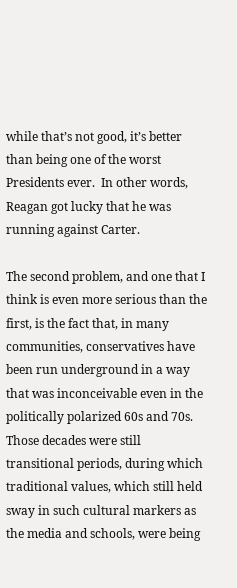while that’s not good, it’s better than being one of the worst Presidents ever.  In other words, Reagan got lucky that he was running against Carter.

The second problem, and one that I think is even more serious than the first, is the fact that, in many communities, conservatives have been run underground in a way that was inconceivable even in the politically polarized 60s and 70s.  Those decades were still transitional periods, during which traditional values, which still held sway in such cultural markers as the media and schools, were being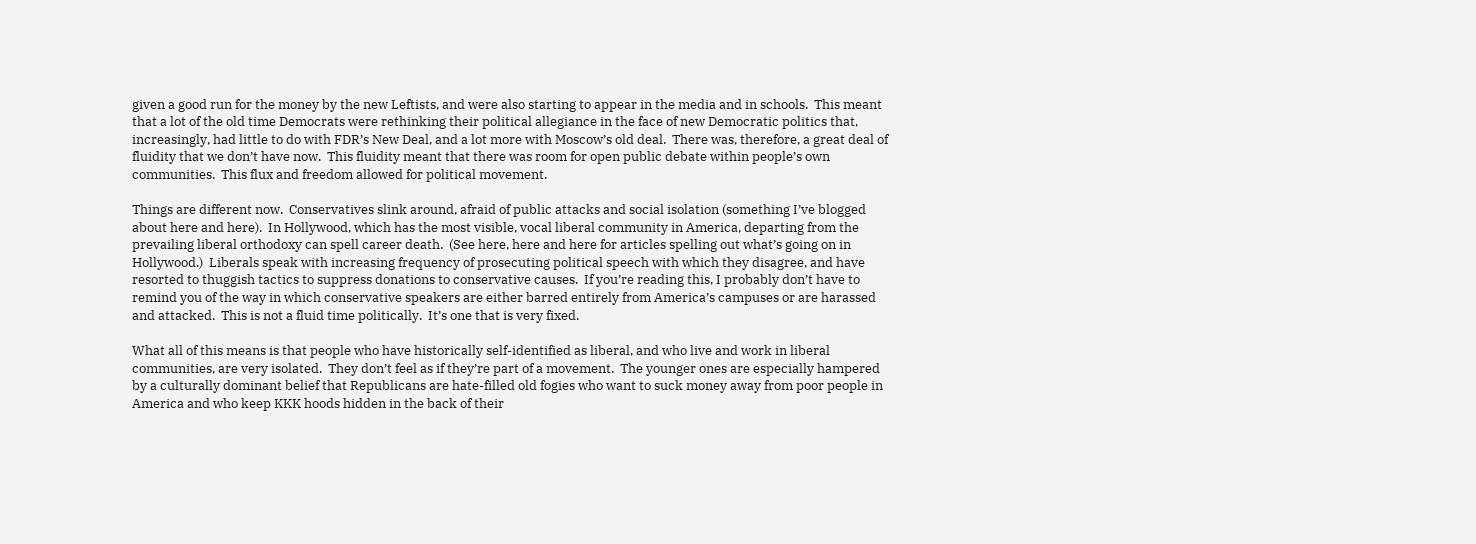given a good run for the money by the new Leftists, and were also starting to appear in the media and in schools.  This meant that a lot of the old time Democrats were rethinking their political allegiance in the face of new Democratic politics that, increasingly, had little to do with FDR’s New Deal, and a lot more with Moscow’s old deal.  There was, therefore, a great deal of fluidity that we don’t have now.  This fluidity meant that there was room for open public debate within people’s own communities.  This flux and freedom allowed for political movement.

Things are different now.  Conservatives slink around, afraid of public attacks and social isolation (something I’ve blogged about here and here).  In Hollywood, which has the most visible, vocal liberal community in America, departing from the prevailing liberal orthodoxy can spell career death.  (See here, here and here for articles spelling out what’s going on in Hollywood.)  Liberals speak with increasing frequency of prosecuting political speech with which they disagree, and have resorted to thuggish tactics to suppress donations to conservative causes.  If you’re reading this, I probably don’t have to remind you of the way in which conservative speakers are either barred entirely from America’s campuses or are harassed and attacked.  This is not a fluid time politically.  It’s one that is very fixed.

What all of this means is that people who have historically self-identified as liberal, and who live and work in liberal communities, are very isolated.  They don’t feel as if they’re part of a movement.  The younger ones are especially hampered by a culturally dominant belief that Republicans are hate-filled old fogies who want to suck money away from poor people in America and who keep KKK hoods hidden in the back of their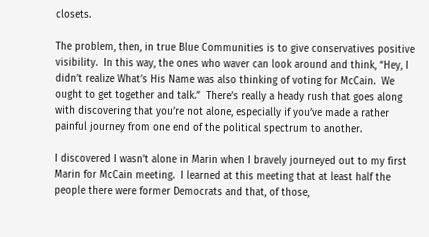closets.

The problem, then, in true Blue Communities is to give conservatives positive visibility.  In this way, the ones who waver can look around and think, “Hey, I didn’t realize What’s His Name was also thinking of voting for McCain.  We ought to get together and talk.”  There’s really a heady rush that goes along with discovering that you’re not alone, especially if you’ve made a rather painful journey from one end of the political spectrum to another.

I discovered I wasn’t alone in Marin when I bravely journeyed out to my first Marin for McCain meeting.  I learned at this meeting that at least half the people there were former Democrats and that, of those,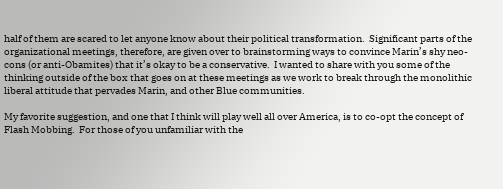half of them are scared to let anyone know about their political transformation.  Significant parts of the organizational meetings, therefore, are given over to brainstorming ways to convince Marin’s shy neo-cons (or anti-Obamites) that it’s okay to be a conservative.  I wanted to share with you some of the thinking outside of the box that goes on at these meetings as we work to break through the monolithic liberal attitude that pervades Marin, and other Blue communities.

My favorite suggestion, and one that I think will play well all over America, is to co-opt the concept of Flash Mobbing.  For those of you unfamiliar with the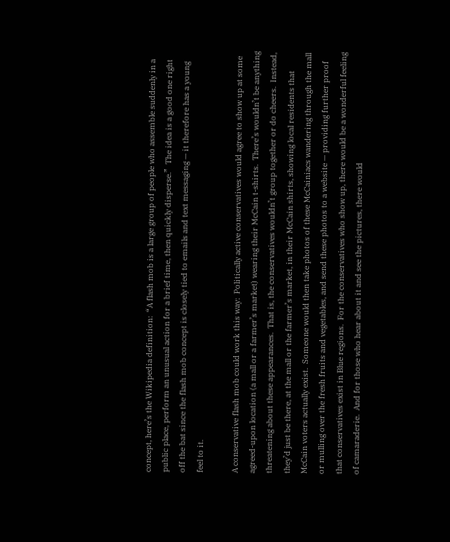concept, here’s the Wikipedia definition:  “A flash mob is a large group of people who assemble suddenly in a public place, perform an unusual action for a brief time, then quickly disperse.”  The idea is a good one right off the bat since the flash mob concept is closely tied to emails and text messaging — it therefore has a young feel to it.

A conservative flash mob could work this way:  Politically active conservatives would agree to show up at some agreed-upon location (a mall or a farmer’s market) wearing their McCain t-shirts.  There’s wouldn’t be anything threatening about these appearances.  That is, the conservatives wouldn’t group together or do cheers.  Instead, they’d just be there, at the mall or the farmer’s market, in their McCain shirts, showing local residents that McCain voters actually exist.  Someone would then take photos of these McCainiacs wandering through the mall or mulling over the fresh fruits and vegetables, and send these photos to a website — providing further proof that conservatives exist in Blue regions.  For the conservatives who show up, there would be a wonderful feeling of camaraderie.  And for those who hear about it and see the pictures, there would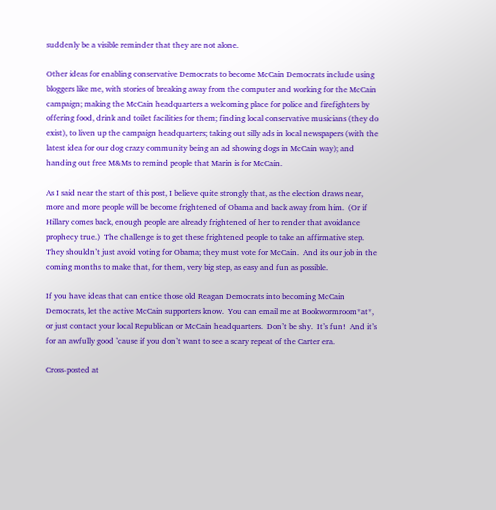suddenly be a visible reminder that they are not alone.

Other ideas for enabling conservative Democrats to become McCain Democrats include using bloggers like me, with stories of breaking away from the computer and working for the McCain campaign; making the McCain headquarters a welcoming place for police and firefighters by offering food, drink and toilet facilities for them; finding local conservative musicians (they do exist), to liven up the campaign headquarters; taking out silly ads in local newspapers (with the latest idea for our dog crazy community being an ad showing dogs in McCain way); and handing out free M&Ms to remind people that Marin is for McCain.

As I said near the start of this post, I believe quite strongly that, as the election draws near, more and more people will be become frightened of Obama and back away from him.  (Or if Hillary comes back, enough people are already frightened of her to render that avoidance prophecy true.)  The challenge is to get these frightened people to take an affirmative step.  They shouldn’t just avoid voting for Obama; they must vote for McCain.  And its our job in the coming months to make that, for them, very big step, as easy and fun as possible.

If you have ideas that can entice those old Reagan Democrats into becoming McCain Democrats, let the active McCain supporters know.  You can email me at Bookwormroom*at*, or just contact your local Republican or McCain headquarters.  Don’t be shy.  It’s fun!  And it’s for an awfully good ’cause if you don’t want to see a scary repeat of the Carter era.

Cross-posted at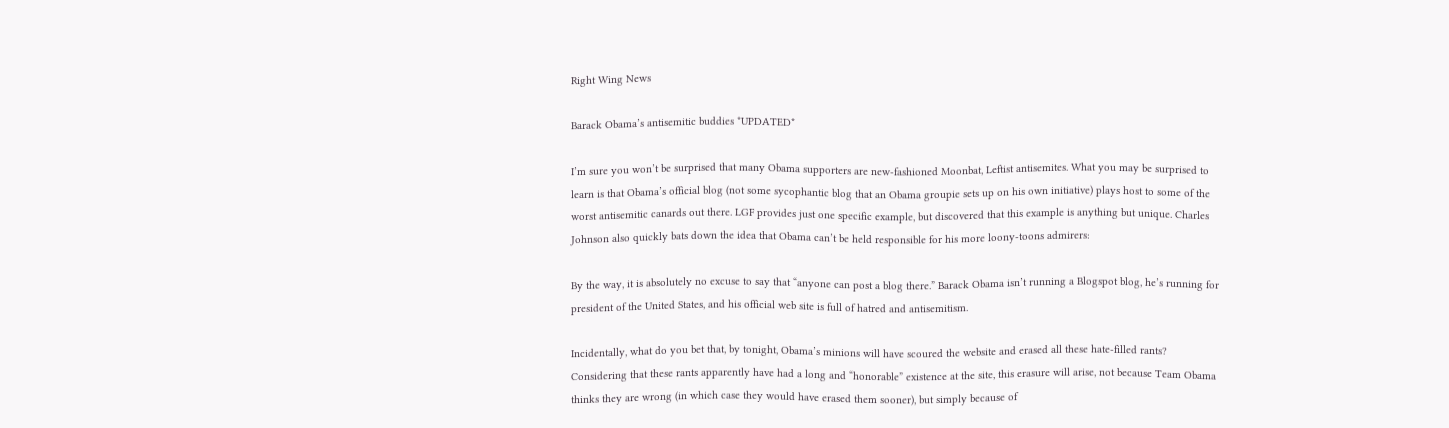Right Wing News

Barack Obama’s antisemitic buddies *UPDATED*

I’m sure you won’t be surprised that many Obama supporters are new-fashioned Moonbat, Leftist antisemites. What you may be surprised to learn is that Obama’s official blog (not some sycophantic blog that an Obama groupie sets up on his own initiative) plays host to some of the worst antisemitic canards out there. LGF provides just one specific example, but discovered that this example is anything but unique. Charles Johnson also quickly bats down the idea that Obama can’t be held responsible for his more loony-toons admirers:

By the way, it is absolutely no excuse to say that “anyone can post a blog there.” Barack Obama isn’t running a Blogspot blog, he’s running for president of the United States, and his official web site is full of hatred and antisemitism.

Incidentally, what do you bet that, by tonight, Obama’s minions will have scoured the website and erased all these hate-filled rants? Considering that these rants apparently have had a long and “honorable” existence at the site, this erasure will arise, not because Team Obama thinks they are wrong (in which case they would have erased them sooner), but simply because of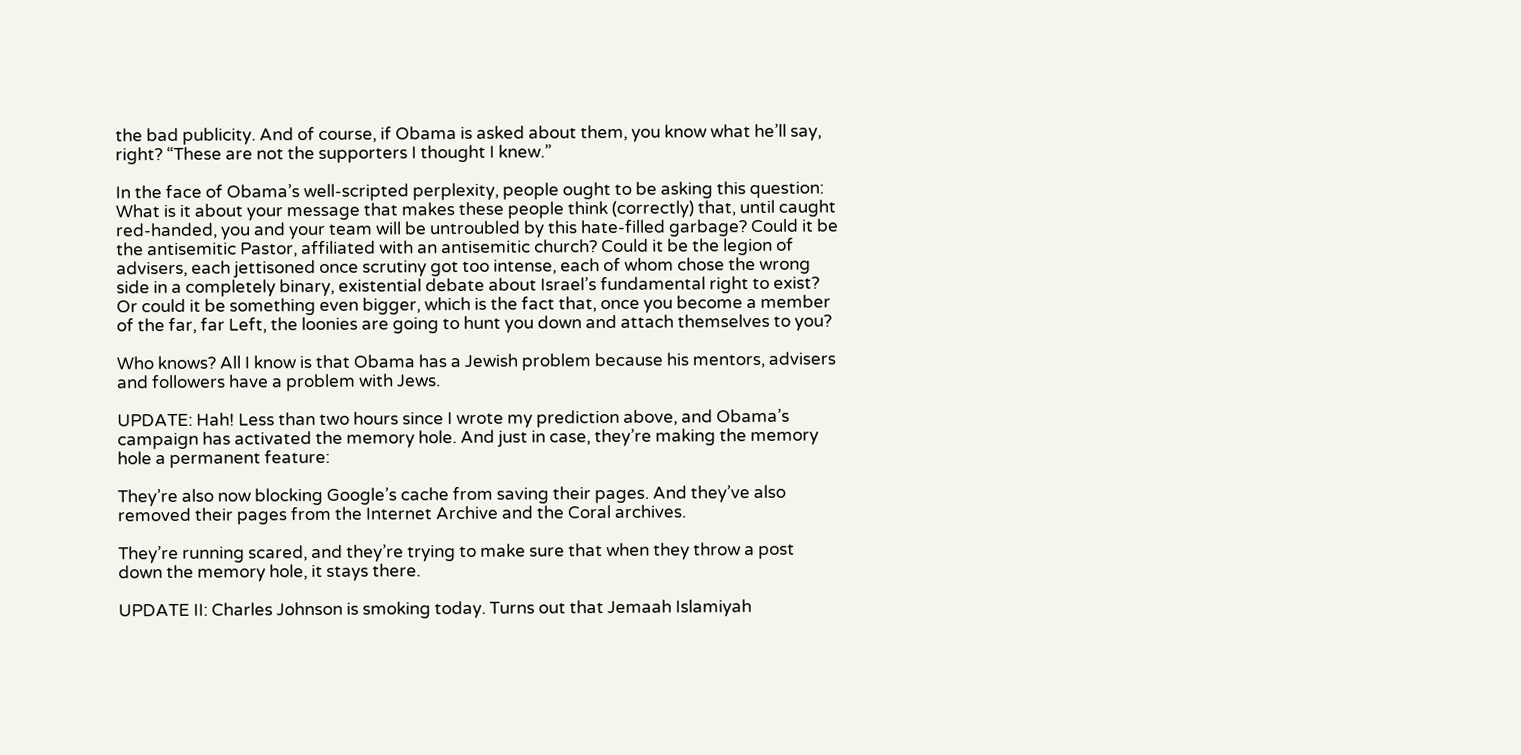the bad publicity. And of course, if Obama is asked about them, you know what he’ll say, right? “These are not the supporters I thought I knew.”

In the face of Obama’s well-scripted perplexity, people ought to be asking this question: What is it about your message that makes these people think (correctly) that, until caught red-handed, you and your team will be untroubled by this hate-filled garbage? Could it be the antisemitic Pastor, affiliated with an antisemitic church? Could it be the legion of advisers, each jettisoned once scrutiny got too intense, each of whom chose the wrong side in a completely binary, existential debate about Israel’s fundamental right to exist? Or could it be something even bigger, which is the fact that, once you become a member of the far, far Left, the loonies are going to hunt you down and attach themselves to you?

Who knows? All I know is that Obama has a Jewish problem because his mentors, advisers and followers have a problem with Jews.

UPDATE: Hah! Less than two hours since I wrote my prediction above, and Obama’s campaign has activated the memory hole. And just in case, they’re making the memory hole a permanent feature:

They’re also now blocking Google’s cache from saving their pages. And they’ve also removed their pages from the Internet Archive and the Coral archives.

They’re running scared, and they’re trying to make sure that when they throw a post down the memory hole, it stays there.

UPDATE II: Charles Johnson is smoking today. Turns out that Jemaah Islamiyah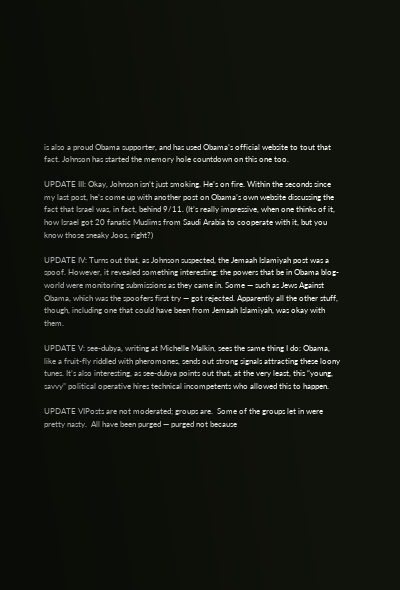is also a proud Obama supporter, and has used Obama’s official website to tout that fact. Johnson has started the memory hole countdown on this one too.

UPDATE III: Okay, Johnson isn’t just smoking. He’s on fire. Within the seconds since my last post, he’s come up with another post on Obama’s own website discussing the fact that Israel was, in fact, behind 9/11. (It’s really impressive, when one thinks of it, how Israel got 20 fanatic Muslims from Saudi Arabia to cooperate with it, but you know those sneaky Joos, right?)

UPDATE IV: Turns out that, as Johnson suspected, the Jemaah Islamiyah post was a spoof. However, it revealed something interesting: the powers that be in Obama blog-world were monitoring submissions as they came in. Some — such as Jews Against Obama, which was the spoofers first try — got rejected. Apparently all the other stuff, though, including one that could have been from Jemaah Islamiyah, was okay with them.

UPDATE V: see-dubya, writing at Michelle Malkin, sees the same thing I do: Obama, like a fruit-fly riddled with pheromones, sends out strong signals attracting these loony tunes. It’s also interesting, as see-dubya points out that, at the very least, this “young, savvy” political operative hires technical incompetents who allowed this to happen.

UPDATE VIPosts are not moderated; groups are.  Some of the groups let in were pretty nasty.  All have been purged — purged not because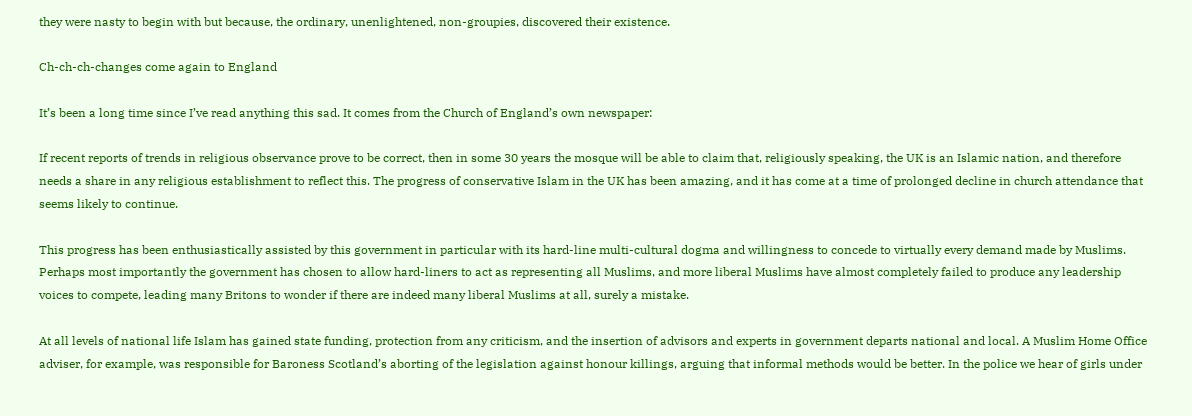they were nasty to begin with but because, the ordinary, unenlightened, non-groupies, discovered their existence.

Ch-ch-ch-changes come again to England

It’s been a long time since I’ve read anything this sad. It comes from the Church of England’s own newspaper:

If recent reports of trends in religious observance prove to be correct, then in some 30 years the mosque will be able to claim that, religiously speaking, the UK is an Islamic nation, and therefore needs a share in any religious establishment to reflect this. The progress of conservative Islam in the UK has been amazing, and it has come at a time of prolonged decline in church attendance that seems likely to continue.

This progress has been enthusiastically assisted by this government in particular with its hard-line multi-cultural dogma and willingness to concede to virtually every demand made by Muslims. Perhaps most importantly the government has chosen to allow hard-liners to act as representing all Muslims, and more liberal Muslims have almost completely failed to produce any leadership voices to compete, leading many Britons to wonder if there are indeed many liberal Muslims at all, surely a mistake.

At all levels of national life Islam has gained state funding, protection from any criticism, and the insertion of advisors and experts in government departs national and local. A Muslim Home Office adviser, for example, was responsible for Baroness Scotland’s aborting of the legislation against honour killings, arguing that informal methods would be better. In the police we hear of girls under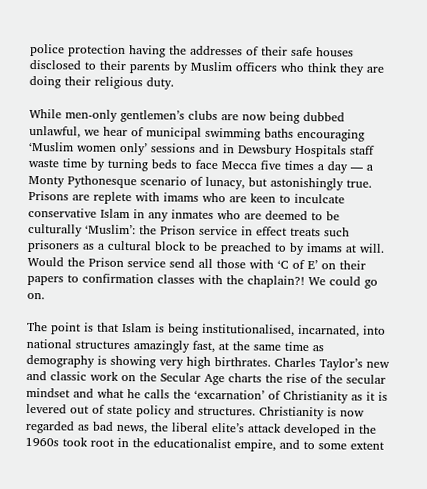police protection having the addresses of their safe houses disclosed to their parents by Muslim officers who think they are doing their religious duty.

While men-only gentlemen’s clubs are now being dubbed unlawful, we hear of municipal swimming baths encouraging ‘Muslim women only’ sessions and in Dewsbury Hospitals staff waste time by turning beds to face Mecca five times a day — a Monty Pythonesque scenario of lunacy, but astonishingly true. Prisons are replete with imams who are keen to inculcate conservative Islam in any inmates who are deemed to be culturally ‘Muslim’: the Prison service in effect treats such prisoners as a cultural block to be preached to by imams at will. Would the Prison service send all those with ‘C of E’ on their papers to confirmation classes with the chaplain?! We could go on.

The point is that Islam is being institutionalised, incarnated, into national structures amazingly fast, at the same time as demography is showing very high birthrates. Charles Taylor’s new and classic work on the Secular Age charts the rise of the secular mindset and what he calls the ‘excarnation’ of Christianity as it is levered out of state policy and structures. Christianity is now regarded as bad news, the liberal elite’s attack developed in the 1960s took root in the educationalist empire, and to some extent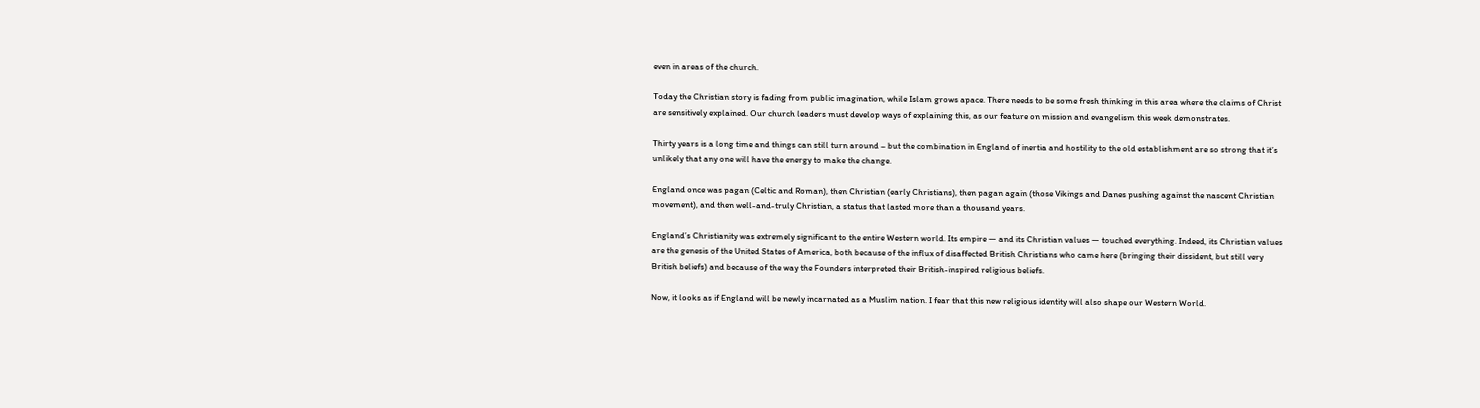even in areas of the church.

Today the Christian story is fading from public imagination, while Islam grows apace. There needs to be some fresh thinking in this area where the claims of Christ are sensitively explained. Our church leaders must develop ways of explaining this, as our feature on mission and evangelism this week demonstrates.

Thirty years is a long time and things can still turn around – but the combination in England of inertia and hostility to the old establishment are so strong that it’s unlikely that any one will have the energy to make the change.

England once was pagan (Celtic and Roman), then Christian (early Christians), then pagan again (those Vikings and Danes pushing against the nascent Christian movement), and then well-and-truly Christian, a status that lasted more than a thousand years.

England’s Christianity was extremely significant to the entire Western world. Its empire — and its Christian values — touched everything. Indeed, its Christian values are the genesis of the United States of America, both because of the influx of disaffected British Christians who came here (bringing their dissident, but still very British beliefs) and because of the way the Founders interpreted their British-inspired religious beliefs.

Now, it looks as if England will be newly incarnated as a Muslim nation. I fear that this new religious identity will also shape our Western World.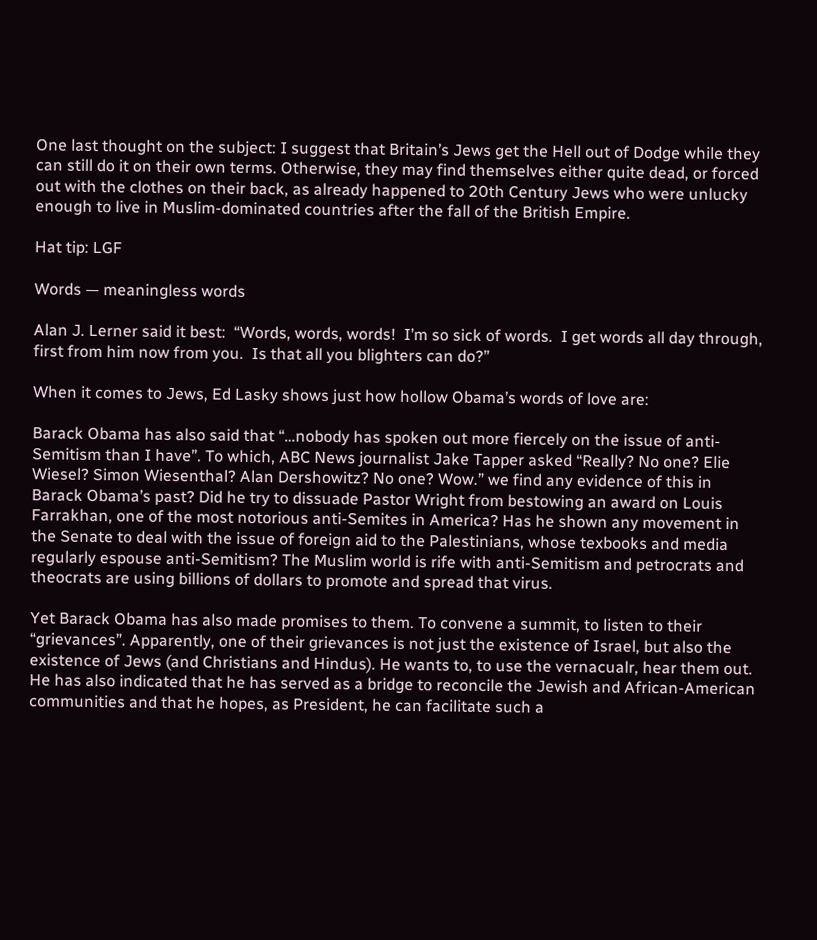One last thought on the subject: I suggest that Britain’s Jews get the Hell out of Dodge while they can still do it on their own terms. Otherwise, they may find themselves either quite dead, or forced out with the clothes on their back, as already happened to 20th Century Jews who were unlucky enough to live in Muslim-dominated countries after the fall of the British Empire.

Hat tip: LGF

Words — meaningless words

Alan J. Lerner said it best:  “Words, words, words!  I’m so sick of words.  I get words all day through, first from him now from you.  Is that all you blighters can do?”

When it comes to Jews, Ed Lasky shows just how hollow Obama’s words of love are:

Barack Obama has also said that “…nobody has spoken out more fiercely on the issue of anti-Semitism than I have”. To which, ABC News journalist Jake Tapper asked “Really? No one? Elie Wiesel? Simon Wiesenthal? Alan Dershowitz? No one? Wow.” we find any evidence of this in Barack Obama’s past? Did he try to dissuade Pastor Wright from bestowing an award on Louis Farrakhan, one of the most notorious anti-Semites in America? Has he shown any movement in the Senate to deal with the issue of foreign aid to the Palestinians, whose texbooks and media regularly espouse anti-Semitism? The Muslim world is rife with anti-Semitism and petrocrats and theocrats are using billions of dollars to promote and spread that virus.

Yet Barack Obama has also made promises to them. To convene a summit, to listen to their “grievances”. Apparently, one of their grievances is not just the existence of Israel, but also the existence of Jews (and Christians and Hindus). He wants to, to use the vernacualr, hear them out.   He has also indicated that he has served as a bridge to reconcile the Jewish and African-American communities and that he hopes, as President, he can facilitate such a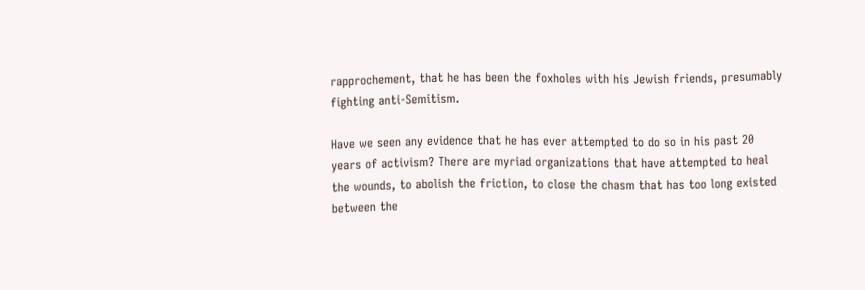rapprochement, that he has been the foxholes with his Jewish friends, presumably fighting anti-Semitism.

Have we seen any evidence that he has ever attempted to do so in his past 20 years of activism? There are myriad organizations that have attempted to heal the wounds, to abolish the friction, to close the chasm that has too long existed between the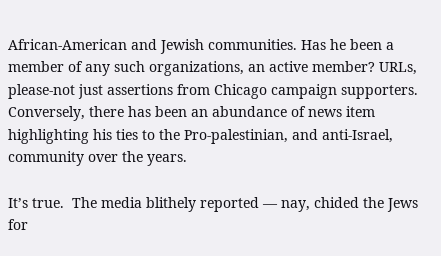African-American and Jewish communities. Has he been a member of any such organizations, an active member? URLs, please-not just assertions from Chicago campaign supporters. Conversely, there has been an abundance of news item highlighting his ties to the Pro-palestinian, and anti-Israel,  community over the years.

It’s true.  The media blithely reported — nay, chided the Jews for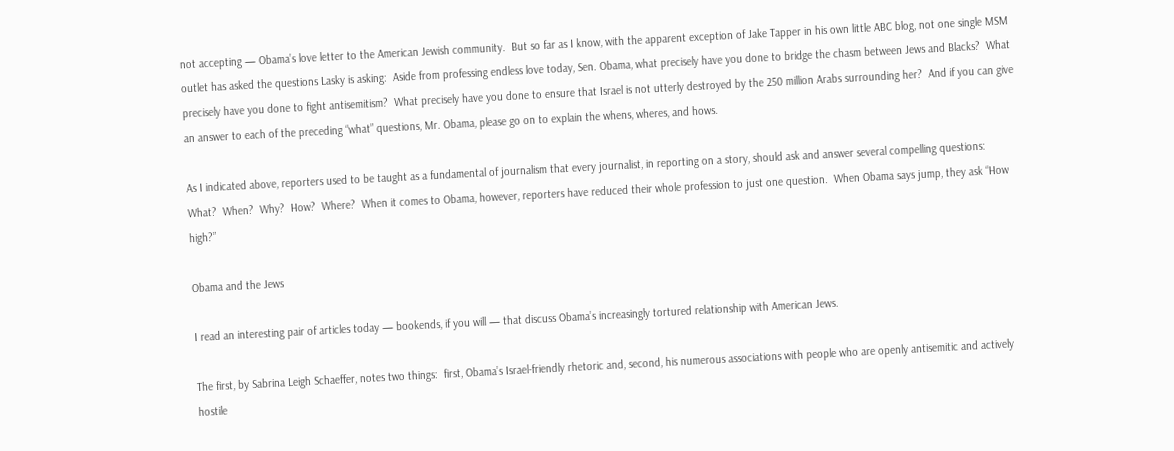not accepting — Obama’s love letter to the American Jewish community.  But so far as I know, with the apparent exception of Jake Tapper in his own little ABC blog, not one single MSM outlet has asked the questions Lasky is asking:  Aside from professing endless love today, Sen. Obama, what precisely have you done to bridge the chasm between Jews and Blacks?  What precisely have you done to fight antisemitism?  What precisely have you done to ensure that Israel is not utterly destroyed by the 250 million Arabs surrounding her?  And if you can give an answer to each of the preceding “what” questions, Mr. Obama, please go on to explain the whens, wheres, and hows.

As I indicated above, reporters used to be taught as a fundamental of journalism that every journalist, in reporting on a story, should ask and answer several compelling questions:  What?  When?  Why?  How?  Where?  When it comes to Obama, however, reporters have reduced their whole profession to just one question.  When Obama says jump, they ask “How high?”

Obama and the Jews

I read an interesting pair of articles today — bookends, if you will — that discuss Obama’s increasingly tortured relationship with American Jews.

The first, by Sabrina Leigh Schaeffer, notes two things:  first, Obama’s Israel-friendly rhetoric and, second, his numerous associations with people who are openly antisemitic and actively hostile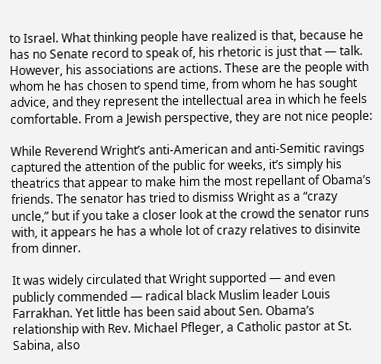to Israel. What thinking people have realized is that, because he has no Senate record to speak of, his rhetoric is just that — talk. However, his associations are actions. These are the people with whom he has chosen to spend time, from whom he has sought advice, and they represent the intellectual area in which he feels comfortable. From a Jewish perspective, they are not nice people:

While Reverend Wright’s anti-American and anti-Semitic ravings captured the attention of the public for weeks, it’s simply his theatrics that appear to make him the most repellant of Obama’s friends. The senator has tried to dismiss Wright as a “crazy uncle,” but if you take a closer look at the crowd the senator runs with, it appears he has a whole lot of crazy relatives to disinvite from dinner.

It was widely circulated that Wright supported — and even publicly commended — radical black Muslim leader Louis Farrakhan. Yet little has been said about Sen. Obama’s relationship with Rev. Michael Pfleger, a Catholic pastor at St. Sabina, also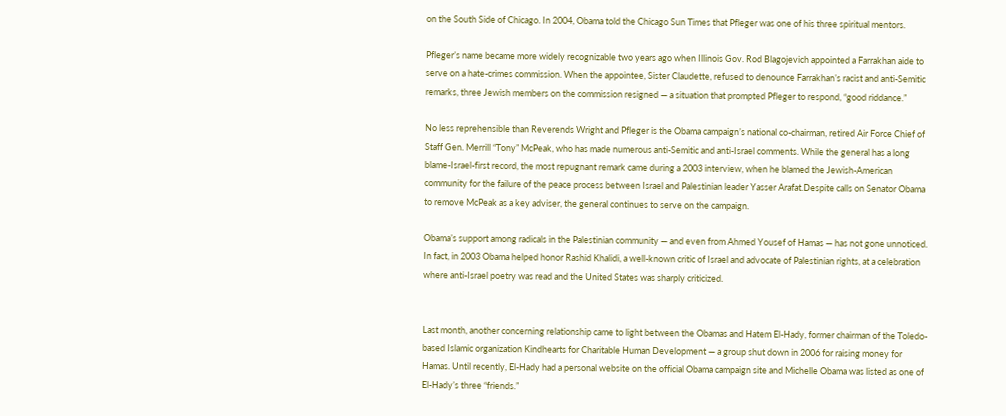on the South Side of Chicago. In 2004, Obama told the Chicago Sun Times that Pfleger was one of his three spiritual mentors.

Pfleger’s name became more widely recognizable two years ago when Illinois Gov. Rod Blagojevich appointed a Farrakhan aide to serve on a hate-crimes commission. When the appointee, Sister Claudette, refused to denounce Farrakhan’s racist and anti-Semitic remarks, three Jewish members on the commission resigned — a situation that prompted Pfleger to respond, “good riddance.”

No less reprehensible than Reverends Wright and Pfleger is the Obama campaign’s national co-chairman, retired Air Force Chief of Staff Gen. Merrill “Tony” McPeak, who has made numerous anti-Semitic and anti-Israel comments. While the general has a long blame-Israel-first record, the most repugnant remark came during a 2003 interview, when he blamed the Jewish-American community for the failure of the peace process between Israel and Palestinian leader Yasser Arafat.Despite calls on Senator Obama to remove McPeak as a key adviser, the general continues to serve on the campaign.

Obama’s support among radicals in the Palestinian community — and even from Ahmed Yousef of Hamas — has not gone unnoticed. In fact, in 2003 Obama helped honor Rashid Khalidi, a well-known critic of Israel and advocate of Palestinian rights, at a celebration where anti-Israel poetry was read and the United States was sharply criticized.


Last month, another concerning relationship came to light between the Obamas and Hatem El-Hady, former chairman of the Toledo-based Islamic organization Kindhearts for Charitable Human Development — a group shut down in 2006 for raising money for Hamas. Until recently, El-Hady had a personal website on the official Obama campaign site and Michelle Obama was listed as one of El-Hady’s three “friends.”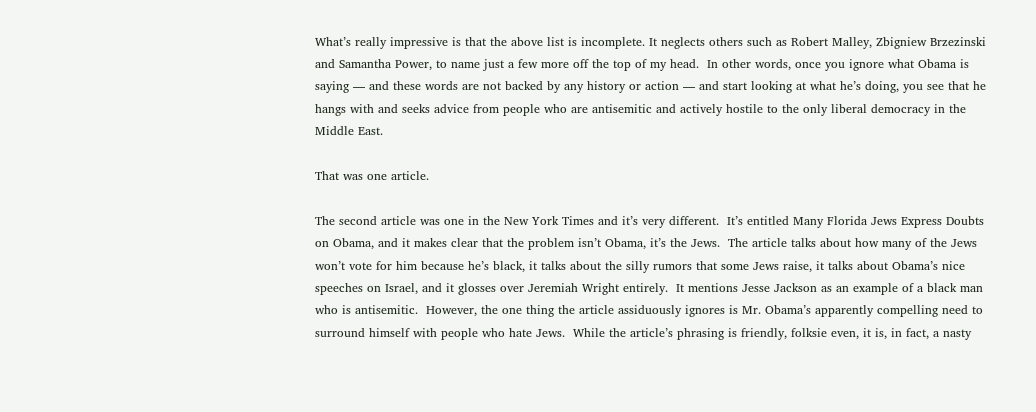What’s really impressive is that the above list is incomplete. It neglects others such as Robert Malley, Zbigniew Brzezinski and Samantha Power, to name just a few more off the top of my head.  In other words, once you ignore what Obama is saying — and these words are not backed by any history or action — and start looking at what he’s doing, you see that he hangs with and seeks advice from people who are antisemitic and actively hostile to the only liberal democracy in the Middle East.

That was one article.

The second article was one in the New York Times and it’s very different.  It’s entitled Many Florida Jews Express Doubts on Obama, and it makes clear that the problem isn’t Obama, it’s the Jews.  The article talks about how many of the Jews won’t vote for him because he’s black, it talks about the silly rumors that some Jews raise, it talks about Obama’s nice speeches on Israel, and it glosses over Jeremiah Wright entirely.  It mentions Jesse Jackson as an example of a black man who is antisemitic.  However, the one thing the article assiduously ignores is Mr. Obama’s apparently compelling need to surround himself with people who hate Jews.  While the article’s phrasing is friendly, folksie even, it is, in fact, a nasty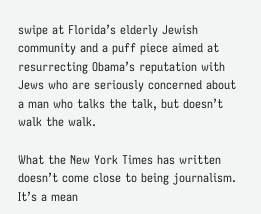swipe at Florida’s elderly Jewish community and a puff piece aimed at resurrecting Obama’s reputation with Jews who are seriously concerned about a man who talks the talk, but doesn’t walk the walk.

What the New York Times has written doesn’t come close to being journalism.  It’s a mean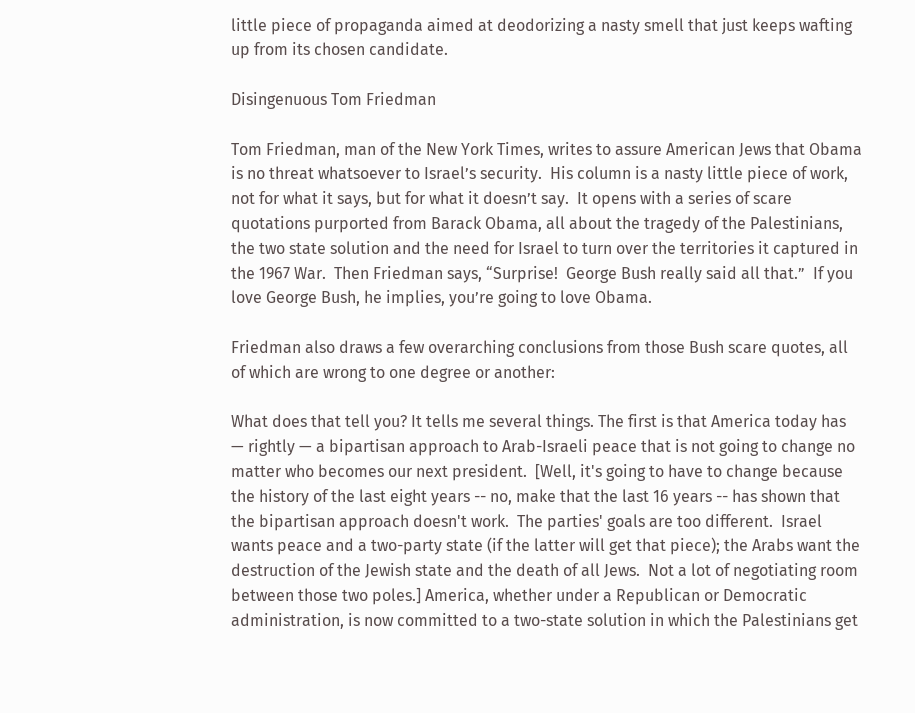little piece of propaganda aimed at deodorizing a nasty smell that just keeps wafting up from its chosen candidate.

Disingenuous Tom Friedman

Tom Friedman, man of the New York Times, writes to assure American Jews that Obama is no threat whatsoever to Israel’s security.  His column is a nasty little piece of work, not for what it says, but for what it doesn’t say.  It opens with a series of scare quotations purported from Barack Obama, all about the tragedy of the Palestinians, the two state solution and the need for Israel to turn over the territories it captured in the 1967 War.  Then Friedman says, “Surprise!  George Bush really said all that.”  If you love George Bush, he implies, you’re going to love Obama.

Friedman also draws a few overarching conclusions from those Bush scare quotes, all of which are wrong to one degree or another:

What does that tell you? It tells me several things. The first is that America today has — rightly — a bipartisan approach to Arab-Israeli peace that is not going to change no matter who becomes our next president.  [Well, it's going to have to change because the history of the last eight years -- no, make that the last 16 years -- has shown that the bipartisan approach doesn't work.  The parties' goals are too different.  Israel wants peace and a two-party state (if the latter will get that piece); the Arabs want the destruction of the Jewish state and the death of all Jews.  Not a lot of negotiating room between those two poles.] America, whether under a Republican or Democratic administration, is now committed to a two-state solution in which the Palestinians get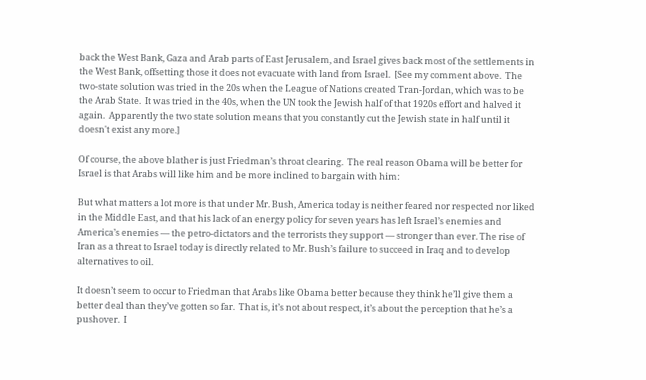back the West Bank, Gaza and Arab parts of East Jerusalem, and Israel gives back most of the settlements in the West Bank, offsetting those it does not evacuate with land from Israel.  [See my comment above.  The two-state solution was tried in the 20s when the League of Nations created Tran-Jordan, which was to be the Arab State.  It was tried in the 40s, when the UN took the Jewish half of that 1920s effort and halved it again.  Apparently the two state solution means that you constantly cut the Jewish state in half until it doesn't exist any more.]

Of course, the above blather is just Friedman’s throat clearing.  The real reason Obama will be better for Israel is that Arabs will like him and be more inclined to bargain with him:

But what matters a lot more is that under Mr. Bush, America today is neither feared nor respected nor liked in the Middle East, and that his lack of an energy policy for seven years has left Israel’s enemies and America’s enemies — the petro-dictators and the terrorists they support — stronger than ever. The rise of Iran as a threat to Israel today is directly related to Mr. Bush’s failure to succeed in Iraq and to develop alternatives to oil.

It doesn’t seem to occur to Friedman that Arabs like Obama better because they think he’ll give them a better deal than they’ve gotten so far.  That is, it’s not about respect, it’s about the perception that he’s a pushover.  I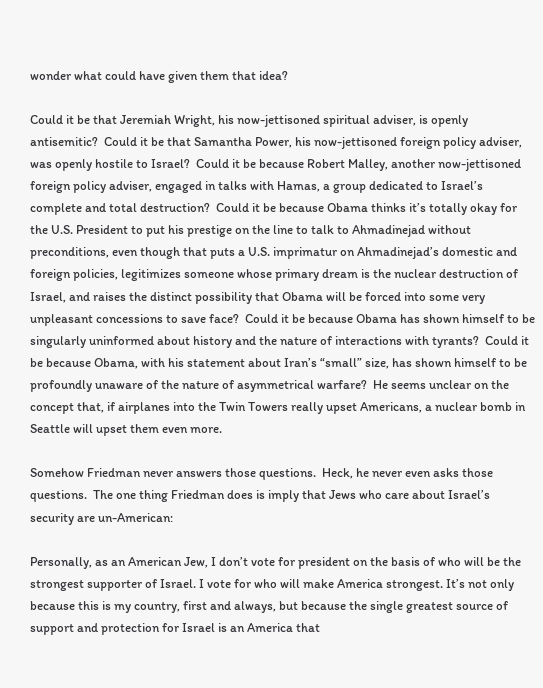wonder what could have given them that idea?

Could it be that Jeremiah Wright, his now-jettisoned spiritual adviser, is openly antisemitic?  Could it be that Samantha Power, his now-jettisoned foreign policy adviser, was openly hostile to Israel?  Could it be because Robert Malley, another now-jettisoned foreign policy adviser, engaged in talks with Hamas, a group dedicated to Israel’s complete and total destruction?  Could it be because Obama thinks it’s totally okay for the U.S. President to put his prestige on the line to talk to Ahmadinejad without preconditions, even though that puts a U.S. imprimatur on Ahmadinejad’s domestic and foreign policies, legitimizes someone whose primary dream is the nuclear destruction of Israel, and raises the distinct possibility that Obama will be forced into some very unpleasant concessions to save face?  Could it be because Obama has shown himself to be singularly uninformed about history and the nature of interactions with tyrants?  Could it be because Obama, with his statement about Iran’s “small” size, has shown himself to be profoundly unaware of the nature of asymmetrical warfare?  He seems unclear on the concept that, if airplanes into the Twin Towers really upset Americans, a nuclear bomb in Seattle will upset them even more.

Somehow Friedman never answers those questions.  Heck, he never even asks those questions.  The one thing Friedman does is imply that Jews who care about Israel’s security are un-American:

Personally, as an American Jew, I don’t vote for president on the basis of who will be the strongest supporter of Israel. I vote for who will make America strongest. It’s not only because this is my country, first and always, but because the single greatest source of support and protection for Israel is an America that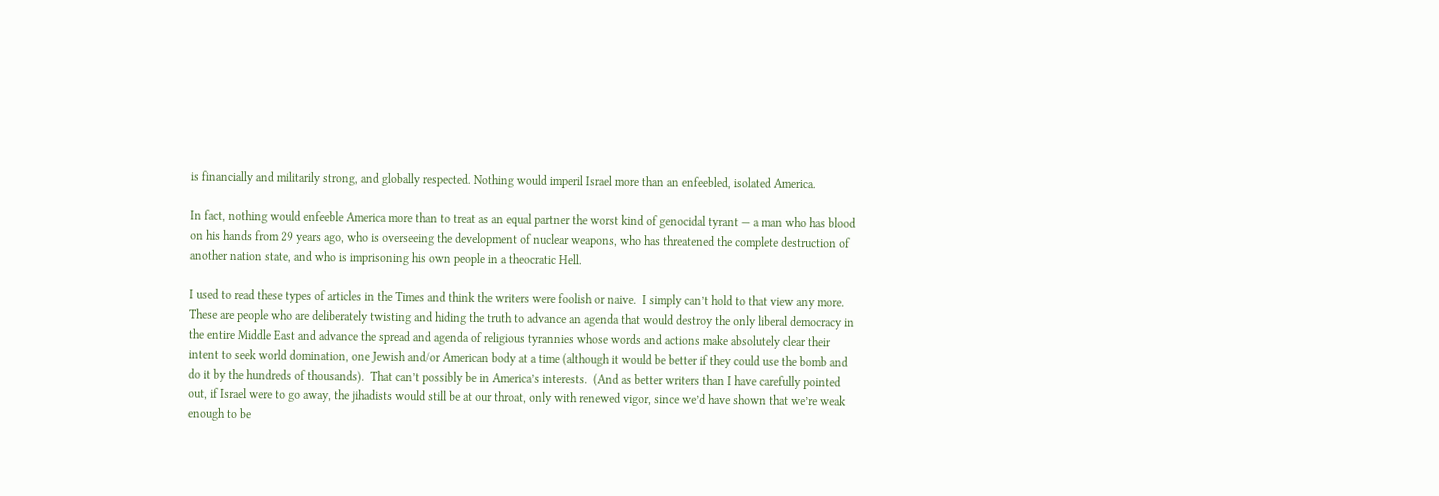is financially and militarily strong, and globally respected. Nothing would imperil Israel more than an enfeebled, isolated America.

In fact, nothing would enfeeble America more than to treat as an equal partner the worst kind of genocidal tyrant — a man who has blood on his hands from 29 years ago, who is overseeing the development of nuclear weapons, who has threatened the complete destruction of another nation state, and who is imprisoning his own people in a theocratic Hell.

I used to read these types of articles in the Times and think the writers were foolish or naive.  I simply can’t hold to that view any more.  These are people who are deliberately twisting and hiding the truth to advance an agenda that would destroy the only liberal democracy in the entire Middle East and advance the spread and agenda of religious tyrannies whose words and actions make absolutely clear their intent to seek world domination, one Jewish and/or American body at a time (although it would be better if they could use the bomb and do it by the hundreds of thousands).  That can’t possibly be in America’s interests.  (And as better writers than I have carefully pointed out, if Israel were to go away, the jihadists would still be at our throat, only with renewed vigor, since we’d have shown that we’re weak enough to be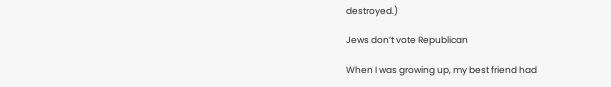destroyed.)

Jews don’t vote Republican

When I was growing up, my best friend had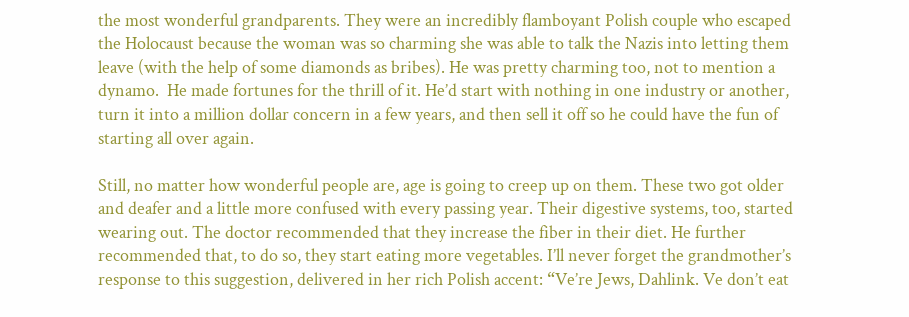the most wonderful grandparents. They were an incredibly flamboyant Polish couple who escaped the Holocaust because the woman was so charming she was able to talk the Nazis into letting them leave (with the help of some diamonds as bribes). He was pretty charming too, not to mention a dynamo.  He made fortunes for the thrill of it. He’d start with nothing in one industry or another, turn it into a million dollar concern in a few years, and then sell it off so he could have the fun of starting all over again.

Still, no matter how wonderful people are, age is going to creep up on them. These two got older and deafer and a little more confused with every passing year. Their digestive systems, too, started wearing out. The doctor recommended that they increase the fiber in their diet. He further recommended that, to do so, they start eating more vegetables. I’ll never forget the grandmother’s response to this suggestion, delivered in her rich Polish accent: “Ve’re Jews, Dahlink. Ve don’t eat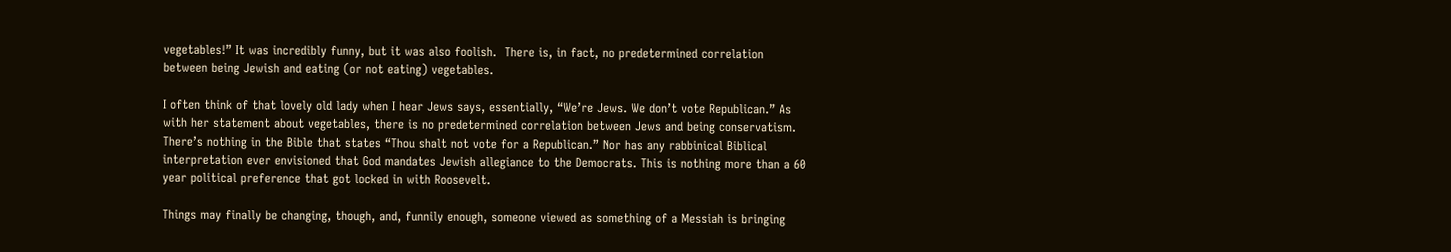vegetables!” It was incredibly funny, but it was also foolish.  There is, in fact, no predetermined correlation between being Jewish and eating (or not eating) vegetables.

I often think of that lovely old lady when I hear Jews says, essentially, “We’re Jews. We don’t vote Republican.” As with her statement about vegetables, there is no predetermined correlation between Jews and being conservatism. There’s nothing in the Bible that states “Thou shalt not vote for a Republican.” Nor has any rabbinical Biblical interpretation ever envisioned that God mandates Jewish allegiance to the Democrats. This is nothing more than a 60 year political preference that got locked in with Roosevelt.

Things may finally be changing, though, and, funnily enough, someone viewed as something of a Messiah is bringing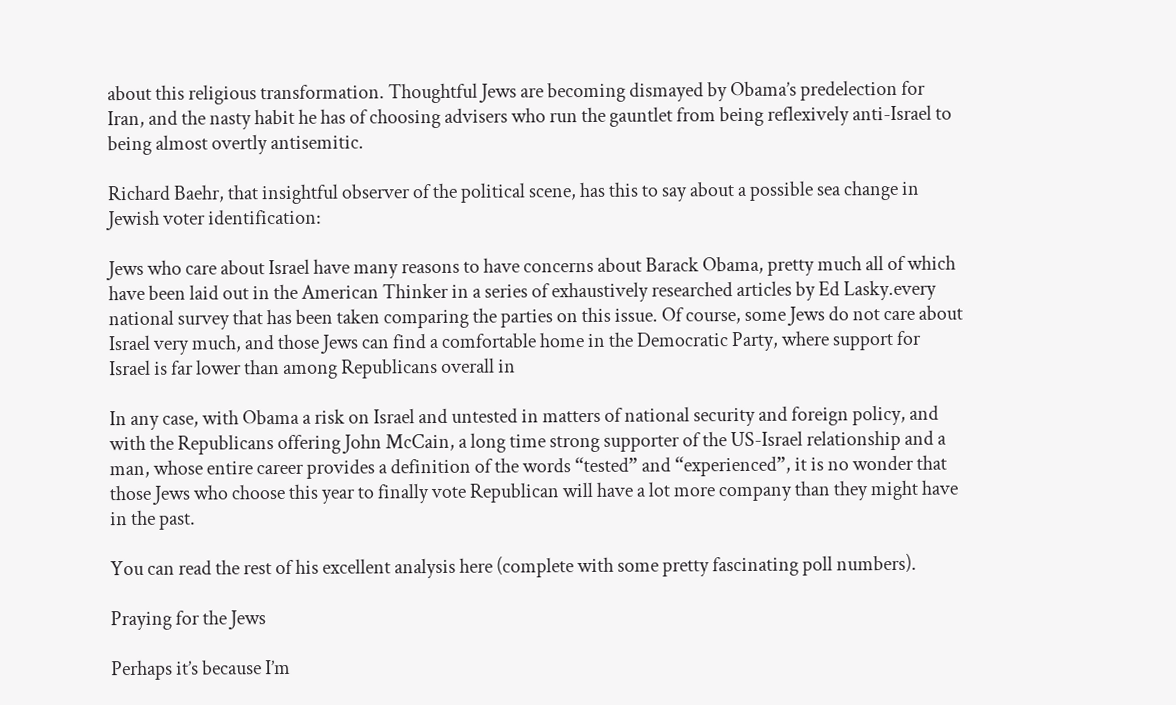about this religious transformation. Thoughtful Jews are becoming dismayed by Obama’s predelection for Iran, and the nasty habit he has of choosing advisers who run the gauntlet from being reflexively anti-Israel to being almost overtly antisemitic.

Richard Baehr, that insightful observer of the political scene, has this to say about a possible sea change in Jewish voter identification:

Jews who care about Israel have many reasons to have concerns about Barack Obama, pretty much all of which have been laid out in the American Thinker in a series of exhaustively researched articles by Ed Lasky.every national survey that has been taken comparing the parties on this issue. Of course, some Jews do not care about Israel very much, and those Jews can find a comfortable home in the Democratic Party, where support for Israel is far lower than among Republicans overall in

In any case, with Obama a risk on Israel and untested in matters of national security and foreign policy, and with the Republicans offering John McCain, a long time strong supporter of the US-Israel relationship and a man, whose entire career provides a definition of the words “tested” and “experienced”, it is no wonder that those Jews who choose this year to finally vote Republican will have a lot more company than they might have in the past.

You can read the rest of his excellent analysis here (complete with some pretty fascinating poll numbers).

Praying for the Jews

Perhaps it’s because I’m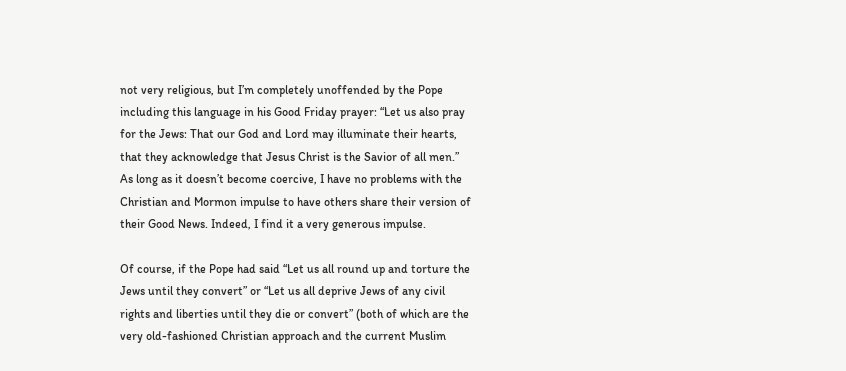not very religious, but I’m completely unoffended by the Pope including this language in his Good Friday prayer: “Let us also pray for the Jews: That our God and Lord may illuminate their hearts, that they acknowledge that Jesus Christ is the Savior of all men.” As long as it doesn’t become coercive, I have no problems with the Christian and Mormon impulse to have others share their version of their Good News. Indeed, I find it a very generous impulse.

Of course, if the Pope had said “Let us all round up and torture the Jews until they convert” or “Let us all deprive Jews of any civil rights and liberties until they die or convert” (both of which are the very old-fashioned Christian approach and the current Muslim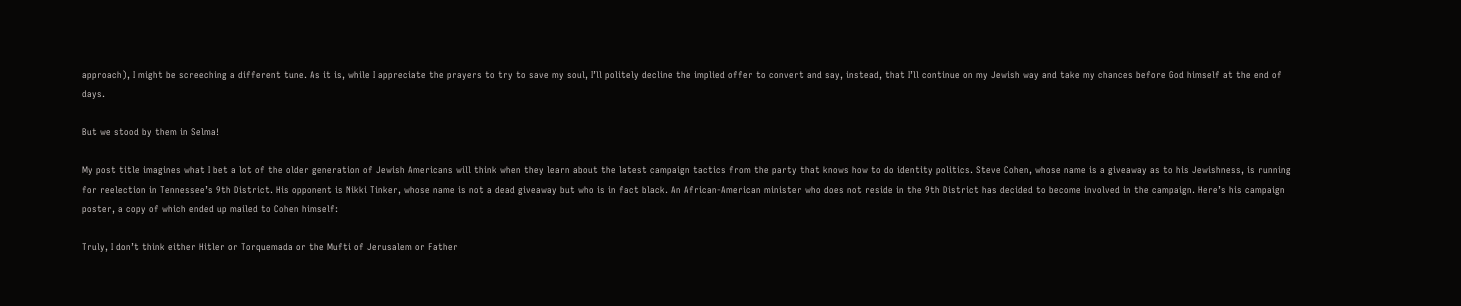approach), I might be screeching a different tune. As it is, while I appreciate the prayers to try to save my soul, I’ll politely decline the implied offer to convert and say, instead, that I’ll continue on my Jewish way and take my chances before God himself at the end of days.

But we stood by them in Selma!

My post title imagines what I bet a lot of the older generation of Jewish Americans will think when they learn about the latest campaign tactics from the party that knows how to do identity politics. Steve Cohen, whose name is a giveaway as to his Jewishness, is running for reelection in Tennessee’s 9th District. His opponent is Nikki Tinker, whose name is not a dead giveaway but who is in fact black. An African-American minister who does not reside in the 9th District has decided to become involved in the campaign. Here’s his campaign poster, a copy of which ended up mailed to Cohen himself:

Truly, I don’t think either Hitler or Torquemada or the Mufti of Jerusalem or Father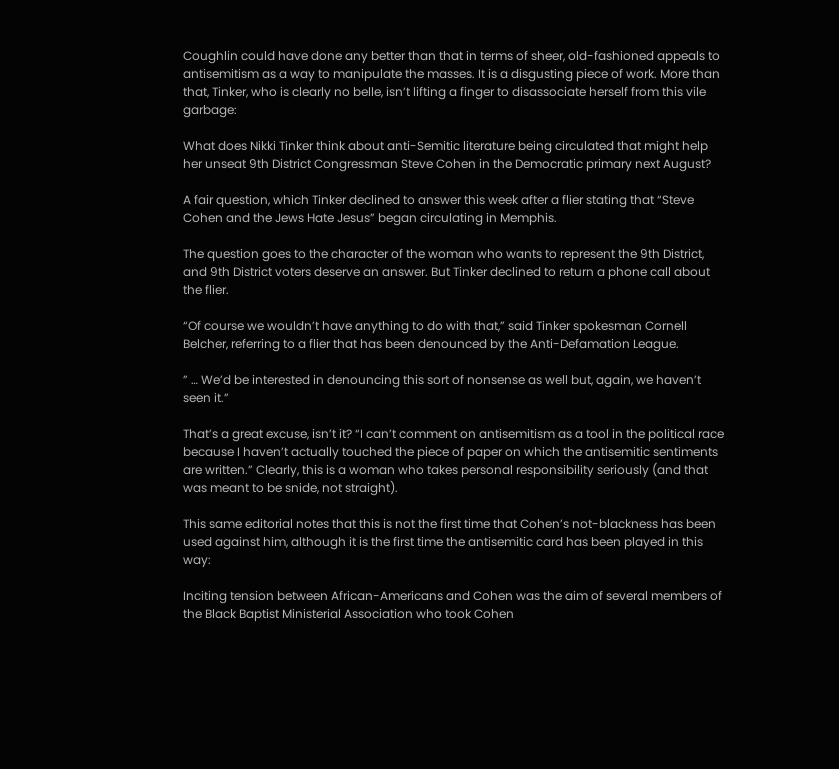Coughlin could have done any better than that in terms of sheer, old-fashioned appeals to antisemitism as a way to manipulate the masses. It is a disgusting piece of work. More than that, Tinker, who is clearly no belle, isn’t lifting a finger to disassociate herself from this vile garbage:

What does Nikki Tinker think about anti-Semitic literature being circulated that might help her unseat 9th District Congressman Steve Cohen in the Democratic primary next August?

A fair question, which Tinker declined to answer this week after a flier stating that “Steve Cohen and the Jews Hate Jesus” began circulating in Memphis.

The question goes to the character of the woman who wants to represent the 9th District, and 9th District voters deserve an answer. But Tinker declined to return a phone call about the flier.

“Of course we wouldn’t have anything to do with that,” said Tinker spokesman Cornell Belcher, referring to a flier that has been denounced by the Anti-Defamation League.

” … We’d be interested in denouncing this sort of nonsense as well but, again, we haven’t seen it.”

That’s a great excuse, isn’t it? “I can’t comment on antisemitism as a tool in the political race because I haven’t actually touched the piece of paper on which the antisemitic sentiments are written.” Clearly, this is a woman who takes personal responsibility seriously (and that was meant to be snide, not straight).

This same editorial notes that this is not the first time that Cohen’s not-blackness has been used against him, although it is the first time the antisemitic card has been played in this way:

Inciting tension between African-Americans and Cohen was the aim of several members of the Black Baptist Ministerial Association who took Cohen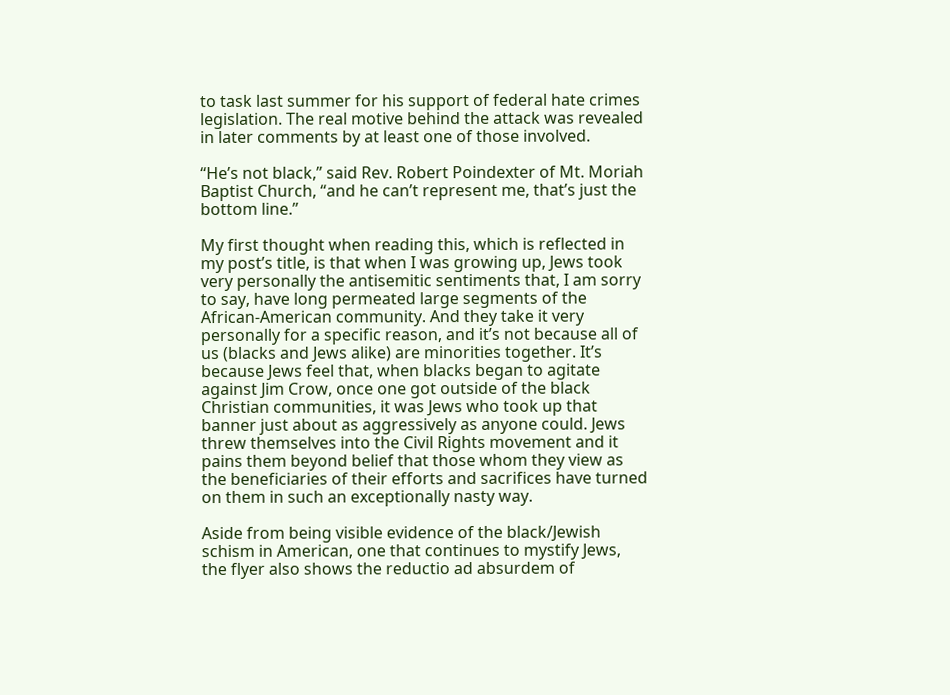to task last summer for his support of federal hate crimes legislation. The real motive behind the attack was revealed in later comments by at least one of those involved.

“He’s not black,” said Rev. Robert Poindexter of Mt. Moriah Baptist Church, “and he can’t represent me, that’s just the bottom line.”

My first thought when reading this, which is reflected in my post’s title, is that when I was growing up, Jews took very personally the antisemitic sentiments that, I am sorry to say, have long permeated large segments of the African-American community. And they take it very personally for a specific reason, and it’s not because all of us (blacks and Jews alike) are minorities together. It’s because Jews feel that, when blacks began to agitate against Jim Crow, once one got outside of the black Christian communities, it was Jews who took up that banner just about as aggressively as anyone could. Jews threw themselves into the Civil Rights movement and it pains them beyond belief that those whom they view as the beneficiaries of their efforts and sacrifices have turned on them in such an exceptionally nasty way.

Aside from being visible evidence of the black/Jewish schism in American, one that continues to mystify Jews, the flyer also shows the reductio ad absurdem of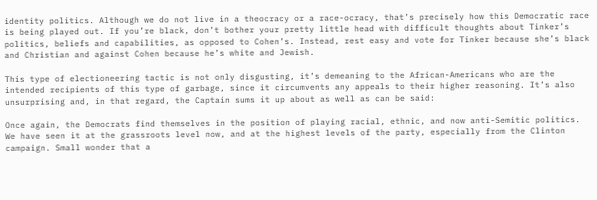identity politics. Although we do not live in a theocracy or a race-ocracy, that’s precisely how this Democratic race is being played out. If you’re black, don’t bother your pretty little head with difficult thoughts about Tinker’s politics, beliefs and capabilities, as opposed to Cohen’s. Instead, rest easy and vote for Tinker because she’s black and Christian and against Cohen because he’s white and Jewish.

This type of electioneering tactic is not only disgusting, it’s demeaning to the African-Americans who are the intended recipients of this type of garbage, since it circumvents any appeals to their higher reasoning. It’s also unsurprising and, in that regard, the Captain sums it up about as well as can be said:

Once again, the Democrats find themselves in the position of playing racial, ethnic, and now anti-Semitic politics. We have seen it at the grassroots level now, and at the highest levels of the party, especially from the Clinton campaign. Small wonder that a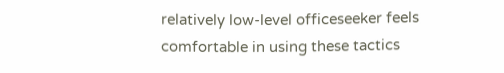relatively low-level officeseeker feels comfortable in using these tactics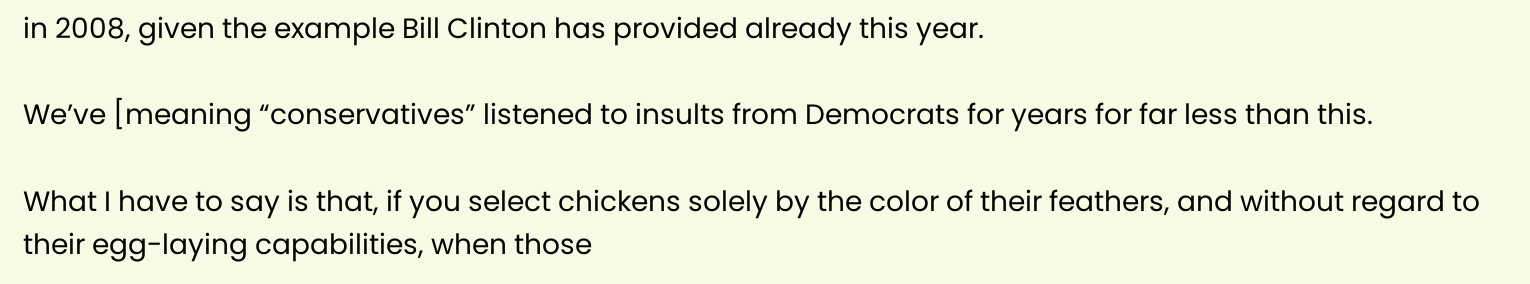in 2008, given the example Bill Clinton has provided already this year.

We’ve [meaning “conservatives” listened to insults from Democrats for years for far less than this.

What I have to say is that, if you select chickens solely by the color of their feathers, and without regard to their egg-laying capabilities, when those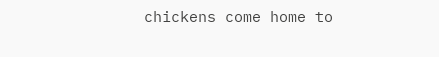chickens come home to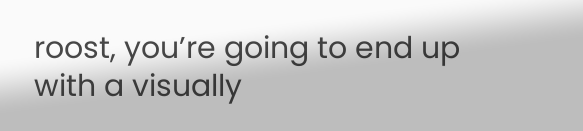roost, you’re going to end up with a visually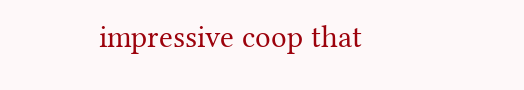impressive coop that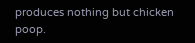produces nothing but chicken poop.